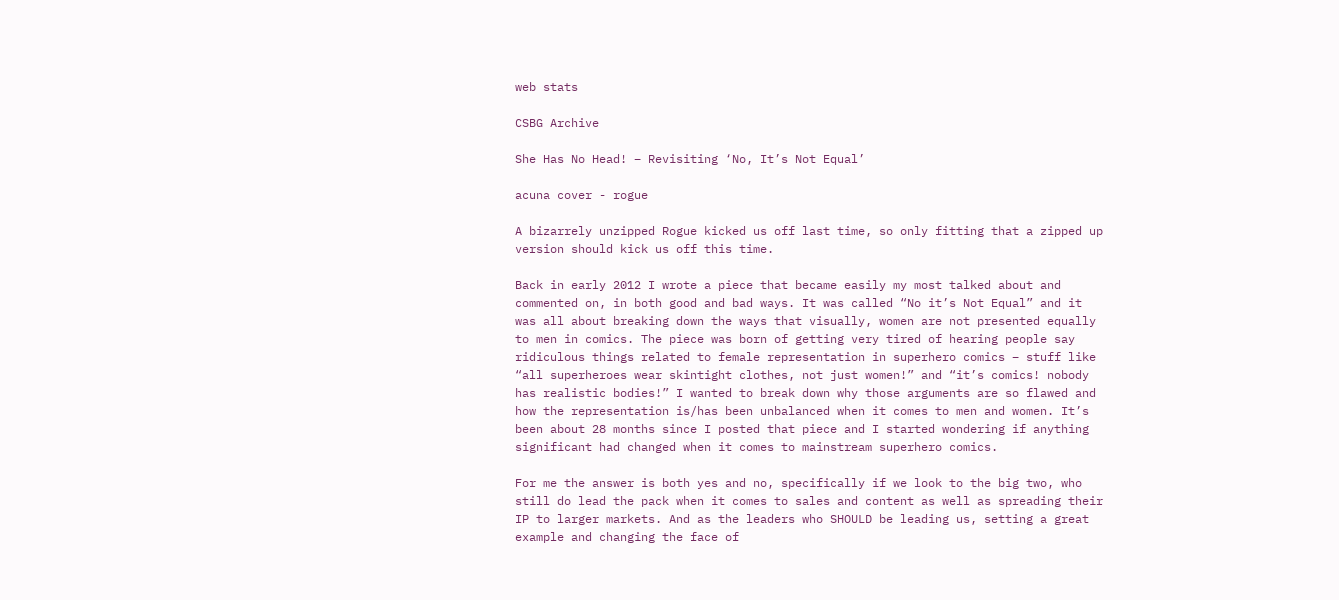web stats

CSBG Archive

She Has No Head! – Revisiting ‘No, It’s Not Equal’

acuna cover - rogue

A bizarrely unzipped Rogue kicked us off last time, so only fitting that a zipped up version should kick us off this time.

Back in early 2012 I wrote a piece that became easily my most talked about and commented on, in both good and bad ways. It was called “No it’s Not Equal” and it was all about breaking down the ways that visually, women are not presented equally to men in comics. The piece was born of getting very tired of hearing people say ridiculous things related to female representation in superhero comics – stuff like “all superheroes wear skintight clothes, not just women!” and “it’s comics! nobody has realistic bodies!” I wanted to break down why those arguments are so flawed and how the representation is/has been unbalanced when it comes to men and women. It’s been about 28 months since I posted that piece and I started wondering if anything significant had changed when it comes to mainstream superhero comics.

For me the answer is both yes and no, specifically if we look to the big two, who still do lead the pack when it comes to sales and content as well as spreading their IP to larger markets. And as the leaders who SHOULD be leading us, setting a great example and changing the face of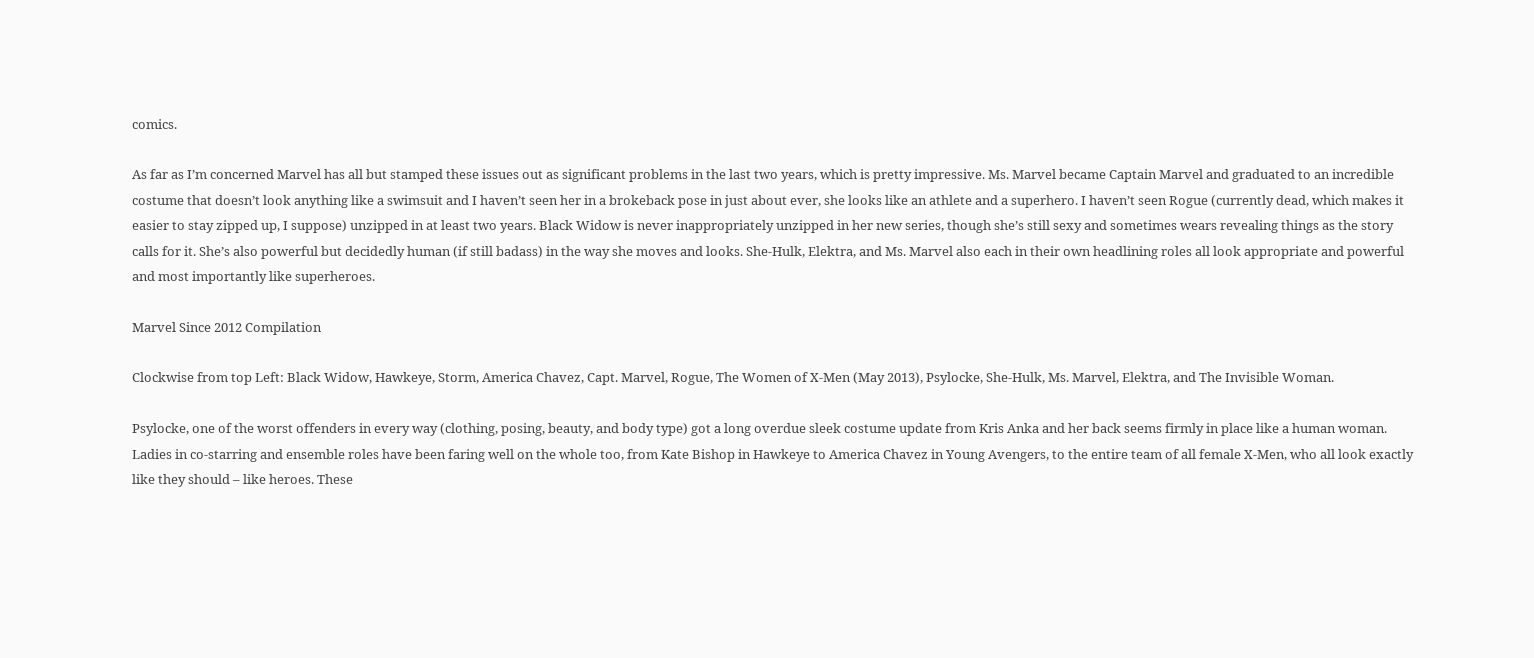comics.

As far as I’m concerned Marvel has all but stamped these issues out as significant problems in the last two years, which is pretty impressive. Ms. Marvel became Captain Marvel and graduated to an incredible costume that doesn’t look anything like a swimsuit and I haven’t seen her in a brokeback pose in just about ever, she looks like an athlete and a superhero. I haven’t seen Rogue (currently dead, which makes it easier to stay zipped up, I suppose) unzipped in at least two years. Black Widow is never inappropriately unzipped in her new series, though she’s still sexy and sometimes wears revealing things as the story calls for it. She’s also powerful but decidedly human (if still badass) in the way she moves and looks. She-Hulk, Elektra, and Ms. Marvel also each in their own headlining roles all look appropriate and powerful and most importantly like superheroes.

Marvel Since 2012 Compilation

Clockwise from top Left: Black Widow, Hawkeye, Storm, America Chavez, Capt. Marvel, Rogue, The Women of X-Men (May 2013), Psylocke, She-Hulk, Ms. Marvel, Elektra, and The Invisible Woman.

Psylocke, one of the worst offenders in every way (clothing, posing, beauty, and body type) got a long overdue sleek costume update from Kris Anka and her back seems firmly in place like a human woman. Ladies in co-starring and ensemble roles have been faring well on the whole too, from Kate Bishop in Hawkeye to America Chavez in Young Avengers, to the entire team of all female X-Men, who all look exactly like they should – like heroes. These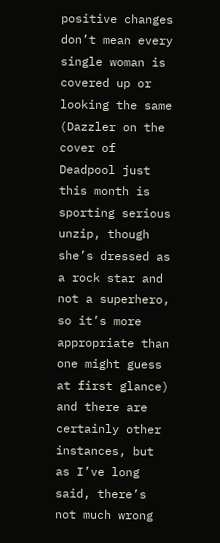positive changes don’t mean every single woman is covered up or looking the same (Dazzler on the cover of Deadpool just this month is sporting serious unzip, though she’s dressed as a rock star and not a superhero, so it’s more appropriate than one might guess at first glance) and there are certainly other instances, but as I’ve long said, there’s not much wrong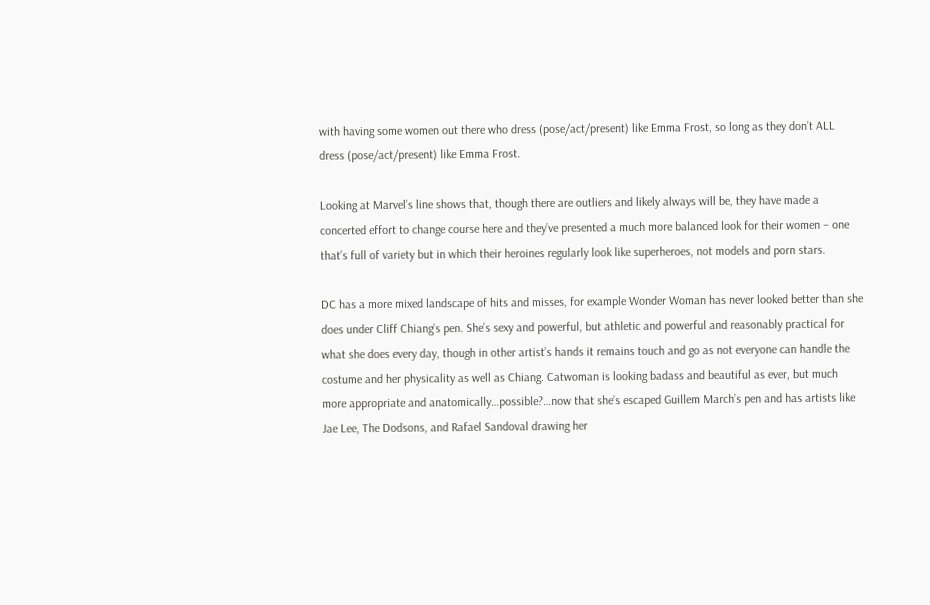with having some women out there who dress (pose/act/present) like Emma Frost, so long as they don’t ALL dress (pose/act/present) like Emma Frost.

Looking at Marvel’s line shows that, though there are outliers and likely always will be, they have made a concerted effort to change course here and they’ve presented a much more balanced look for their women – one that’s full of variety but in which their heroines regularly look like superheroes, not models and porn stars.

DC has a more mixed landscape of hits and misses, for example Wonder Woman has never looked better than she does under Cliff Chiang’s pen. She’s sexy and powerful, but athletic and powerful and reasonably practical for what she does every day, though in other artist’s hands it remains touch and go as not everyone can handle the costume and her physicality as well as Chiang. Catwoman is looking badass and beautiful as ever, but much more appropriate and anatomically…possible?…now that she’s escaped Guillem March’s pen and has artists like Jae Lee, The Dodsons, and Rafael Sandoval drawing her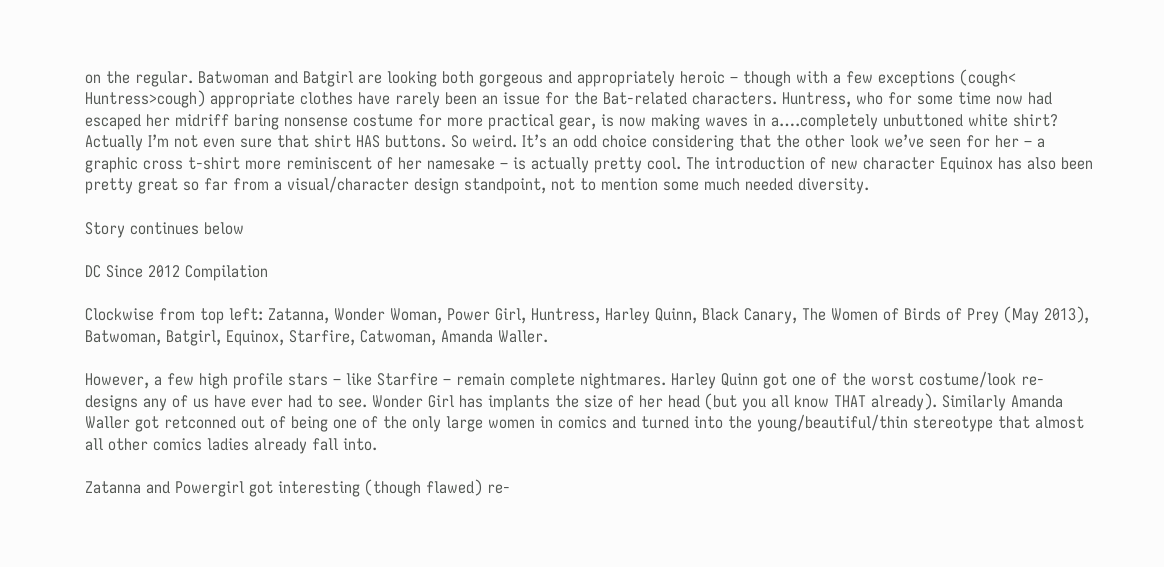on the regular. Batwoman and Batgirl are looking both gorgeous and appropriately heroic – though with a few exceptions (cough< Huntress>cough) appropriate clothes have rarely been an issue for the Bat-related characters. Huntress, who for some time now had escaped her midriff baring nonsense costume for more practical gear, is now making waves in a….completely unbuttoned white shirt? Actually I’m not even sure that shirt HAS buttons. So weird. It’s an odd choice considering that the other look we’ve seen for her – a graphic cross t-shirt more reminiscent of her namesake – is actually pretty cool. The introduction of new character Equinox has also been pretty great so far from a visual/character design standpoint, not to mention some much needed diversity.

Story continues below

DC Since 2012 Compilation

Clockwise from top left: Zatanna, Wonder Woman, Power Girl, Huntress, Harley Quinn, Black Canary, The Women of Birds of Prey (May 2013), Batwoman, Batgirl, Equinox, Starfire, Catwoman, Amanda Waller.

However, a few high profile stars – like Starfire – remain complete nightmares. Harley Quinn got one of the worst costume/look re-designs any of us have ever had to see. Wonder Girl has implants the size of her head (but you all know THAT already). Similarly Amanda Waller got retconned out of being one of the only large women in comics and turned into the young/beautiful/thin stereotype that almost all other comics ladies already fall into.

Zatanna and Powergirl got interesting (though flawed) re-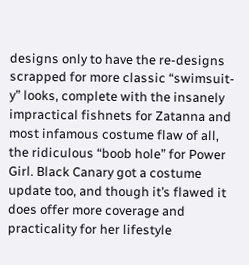designs only to have the re-designs scrapped for more classic “swimsuit-y” looks, complete with the insanely impractical fishnets for Zatanna and most infamous costume flaw of all, the ridiculous “boob hole” for Power Girl. Black Canary got a costume update too, and though it’s flawed it does offer more coverage and practicality for her lifestyle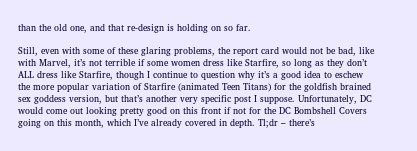than the old one, and that re-design is holding on so far.

Still, even with some of these glaring problems, the report card would not be bad, like with Marvel, it’s not terrible if some women dress like Starfire, so long as they don’t ALL dress like Starfire, though I continue to question why it’s a good idea to eschew the more popular variation of Starfire (animated Teen Titans) for the goldfish brained sex goddess version, but that’s another very specific post I suppose. Unfortunately, DC would come out looking pretty good on this front if not for the DC Bombshell Covers going on this month, which I’ve already covered in depth. Tl;dr – there’s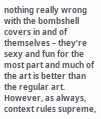nothing really wrong with the bombshell covers in and of themselves – they’re sexy and fun for the most part and much of the art is better than the regular art. However, as always, context rules supreme,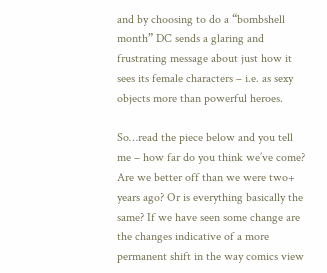and by choosing to do a “bombshell month” DC sends a glaring and frustrating message about just how it sees its female characters – i.e. as sexy objects more than powerful heroes.

So…read the piece below and you tell me – how far do you think we’ve come? Are we better off than we were two+ years ago? Or is everything basically the same? If we have seen some change are the changes indicative of a more permanent shift in the way comics view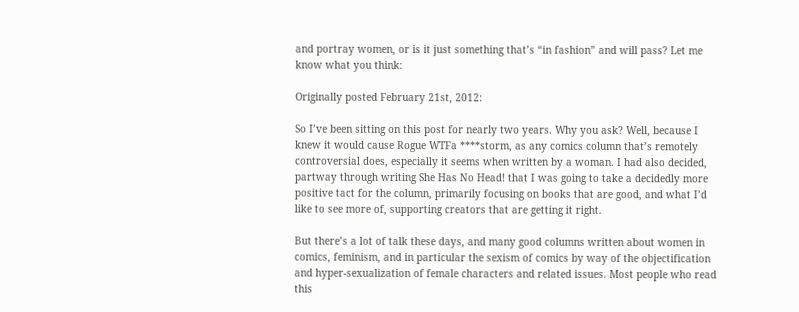and portray women, or is it just something that’s “in fashion” and will pass? Let me know what you think:

Originally posted February 21st, 2012:

So I’ve been sitting on this post for nearly two years. Why you ask? Well, because I knew it would cause Rogue WTFa ****storm, as any comics column that’s remotely controversial does, especially it seems when written by a woman. I had also decided, partway through writing She Has No Head! that I was going to take a decidedly more positive tact for the column, primarily focusing on books that are good, and what I’d like to see more of, supporting creators that are getting it right.

But there’s a lot of talk these days, and many good columns written about women in comics, feminism, and in particular the sexism of comics by way of the objectification and hyper-sexualization of female characters and related issues. Most people who read this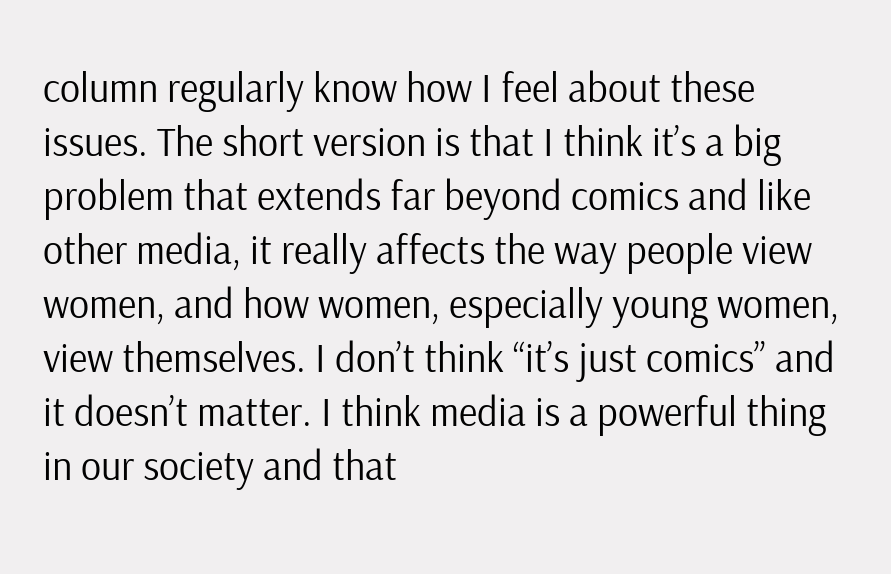column regularly know how I feel about these issues. The short version is that I think it’s a big problem that extends far beyond comics and like other media, it really affects the way people view women, and how women, especially young women, view themselves. I don’t think “it’s just comics” and it doesn’t matter. I think media is a powerful thing in our society and that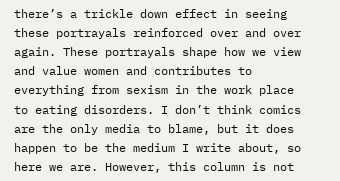there’s a trickle down effect in seeing these portrayals reinforced over and over again. These portrayals shape how we view and value women and contributes to everything from sexism in the work place to eating disorders. I don’t think comics are the only media to blame, but it does happen to be the medium I write about, so here we are. However, this column is not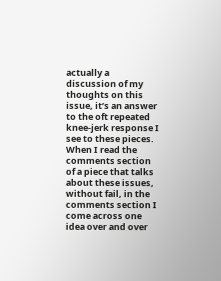actually a discussion of my thoughts on this issue, it’s an answer to the oft repeated knee-jerk response I see to these pieces. When I read the comments section of a piece that talks about these issues, without fail, in the comments section I come across one idea over and over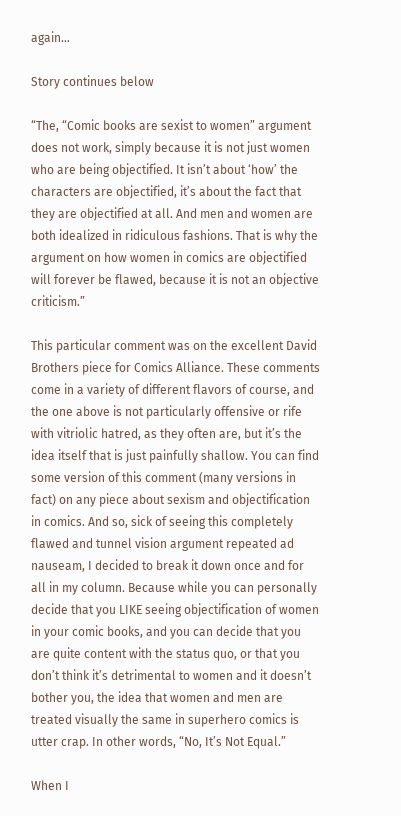again…

Story continues below

“The, “Comic books are sexist to women” argument does not work, simply because it is not just women who are being objectified. It isn’t about ‘how’ the characters are objectified, it’s about the fact that they are objectified at all. And men and women are both idealized in ridiculous fashions. That is why the argument on how women in comics are objectified will forever be flawed, because it is not an objective criticism.”

This particular comment was on the excellent David Brothers piece for Comics Alliance. These comments come in a variety of different flavors of course, and the one above is not particularly offensive or rife with vitriolic hatred, as they often are, but it’s the idea itself that is just painfully shallow. You can find some version of this comment (many versions in fact) on any piece about sexism and objectification in comics. And so, sick of seeing this completely flawed and tunnel vision argument repeated ad nauseam, I decided to break it down once and for all in my column. Because while you can personally decide that you LIKE seeing objectification of women in your comic books, and you can decide that you are quite content with the status quo, or that you don’t think it’s detrimental to women and it doesn’t bother you, the idea that women and men are treated visually the same in superhero comics is utter crap. In other words, “No, It’s Not Equal.”

When I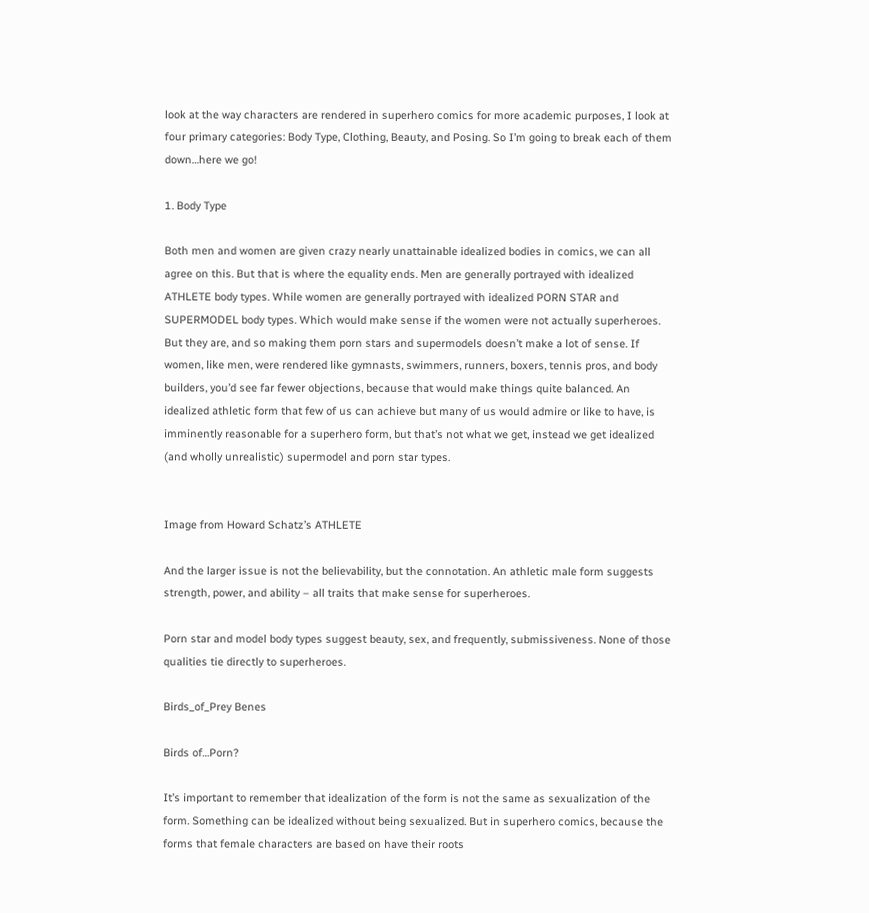look at the way characters are rendered in superhero comics for more academic purposes, I look at four primary categories: Body Type, Clothing, Beauty, and Posing. So I’m going to break each of them down…here we go!

1. Body Type

Both men and women are given crazy nearly unattainable idealized bodies in comics, we can all agree on this. But that is where the equality ends. Men are generally portrayed with idealized ATHLETE body types. While women are generally portrayed with idealized PORN STAR and SUPERMODEL body types. Which would make sense if the women were not actually superheroes. But they are, and so making them porn stars and supermodels doesn’t make a lot of sense. If women, like men, were rendered like gymnasts, swimmers, runners, boxers, tennis pros, and body builders, you’d see far fewer objections, because that would make things quite balanced. An idealized athletic form that few of us can achieve but many of us would admire or like to have, is imminently reasonable for a superhero form, but that’s not what we get, instead we get idealized (and wholly unrealistic) supermodel and porn star types.


Image from Howard Schatz’s ATHLETE

And the larger issue is not the believability, but the connotation. An athletic male form suggests strength, power, and ability – all traits that make sense for superheroes.

Porn star and model body types suggest beauty, sex, and frequently, submissiveness. None of those qualities tie directly to superheroes.

Birds_of_Prey Benes

Birds of…Porn?

It’s important to remember that idealization of the form is not the same as sexualization of the form. Something can be idealized without being sexualized. But in superhero comics, because the forms that female characters are based on have their roots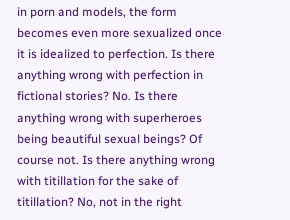in porn and models, the form becomes even more sexualized once it is idealized to perfection. Is there anything wrong with perfection in fictional stories? No. Is there anything wrong with superheroes being beautiful sexual beings? Of course not. Is there anything wrong with titillation for the sake of titillation? No, not in the right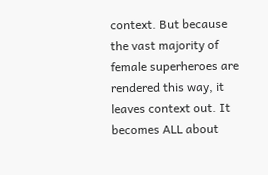context. But because the vast majority of female superheroes are rendered this way, it leaves context out. It becomes ALL about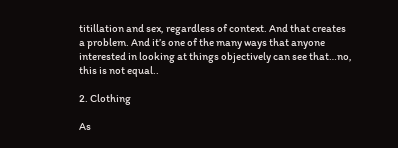titillation and sex, regardless of context. And that creates a problem. And it’s one of the many ways that anyone interested in looking at things objectively can see that…no, this is not equal..

2. Clothing

As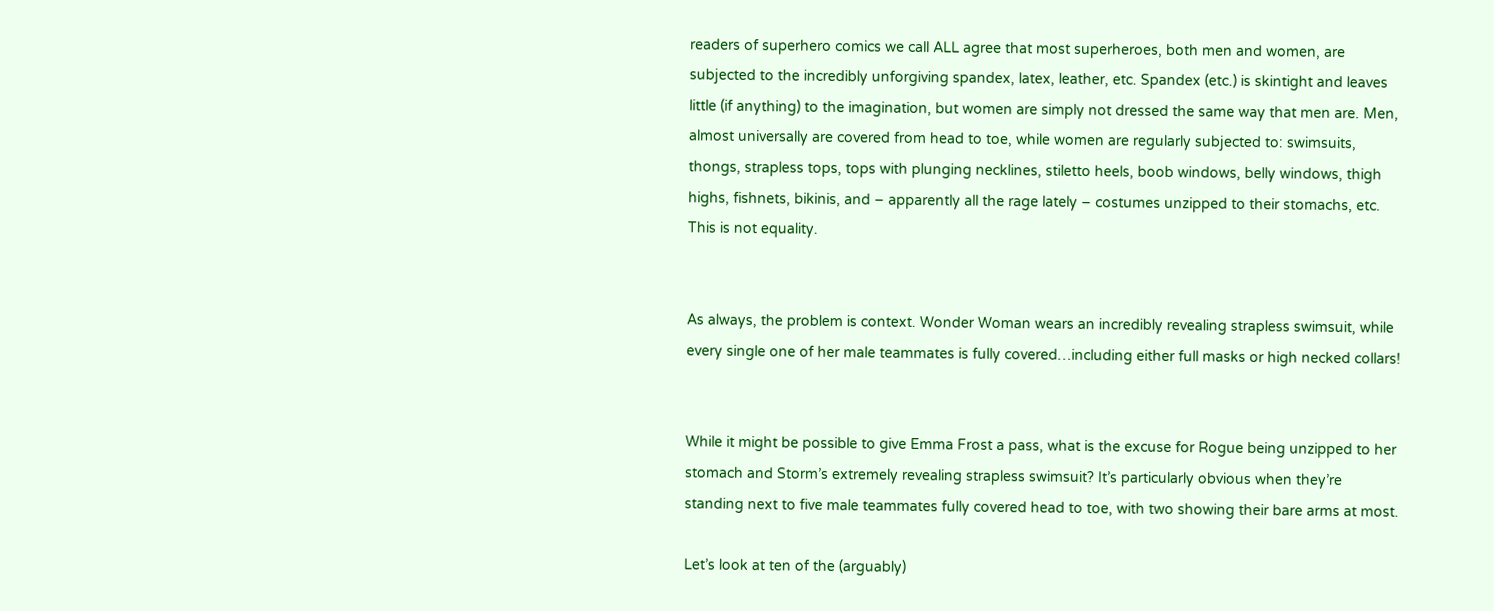readers of superhero comics we call ALL agree that most superheroes, both men and women, are subjected to the incredibly unforgiving spandex, latex, leather, etc. Spandex (etc.) is skintight and leaves little (if anything) to the imagination, but women are simply not dressed the same way that men are. Men, almost universally are covered from head to toe, while women are regularly subjected to: swimsuits, thongs, strapless tops, tops with plunging necklines, stiletto heels, boob windows, belly windows, thigh highs, fishnets, bikinis, and – apparently all the rage lately – costumes unzipped to their stomachs, etc. This is not equality.


As always, the problem is context. Wonder Woman wears an incredibly revealing strapless swimsuit, while every single one of her male teammates is fully covered…including either full masks or high necked collars!


While it might be possible to give Emma Frost a pass, what is the excuse for Rogue being unzipped to her stomach and Storm’s extremely revealing strapless swimsuit? It’s particularly obvious when they’re standing next to five male teammates fully covered head to toe, with two showing their bare arms at most.

Let’s look at ten of the (arguably)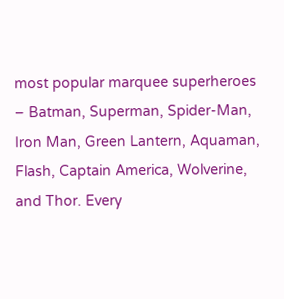most popular marquee superheroes – Batman, Superman, Spider-Man, Iron Man, Green Lantern, Aquaman, Flash, Captain America, Wolverine, and Thor. Every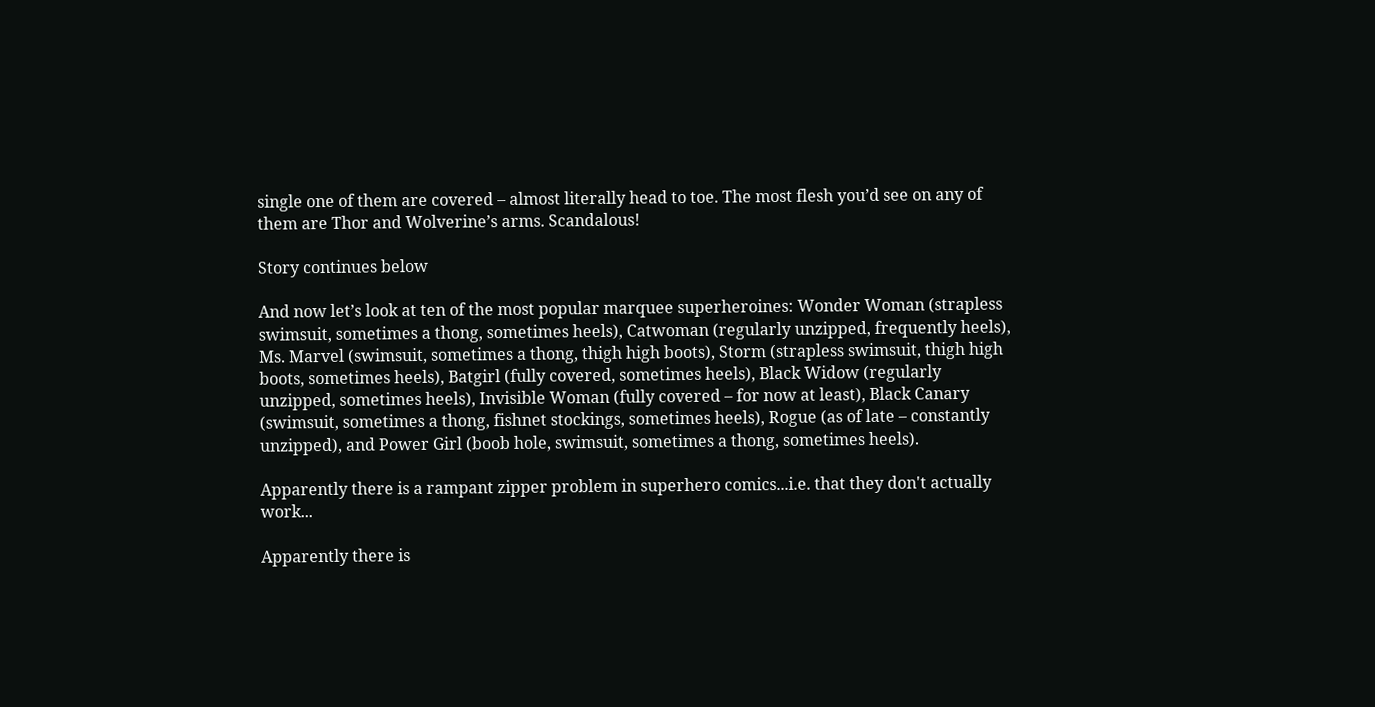single one of them are covered – almost literally head to toe. The most flesh you’d see on any of them are Thor and Wolverine’s arms. Scandalous!

Story continues below

And now let’s look at ten of the most popular marquee superheroines: Wonder Woman (strapless swimsuit, sometimes a thong, sometimes heels), Catwoman (regularly unzipped, frequently heels), Ms. Marvel (swimsuit, sometimes a thong, thigh high boots), Storm (strapless swimsuit, thigh high boots, sometimes heels), Batgirl (fully covered, sometimes heels), Black Widow (regularly unzipped, sometimes heels), Invisible Woman (fully covered – for now at least), Black Canary (swimsuit, sometimes a thong, fishnet stockings, sometimes heels), Rogue (as of late – constantly unzipped), and Power Girl (boob hole, swimsuit, sometimes a thong, sometimes heels).

Apparently there is a rampant zipper problem in superhero comics...i.e. that they don't actually work...

Apparently there is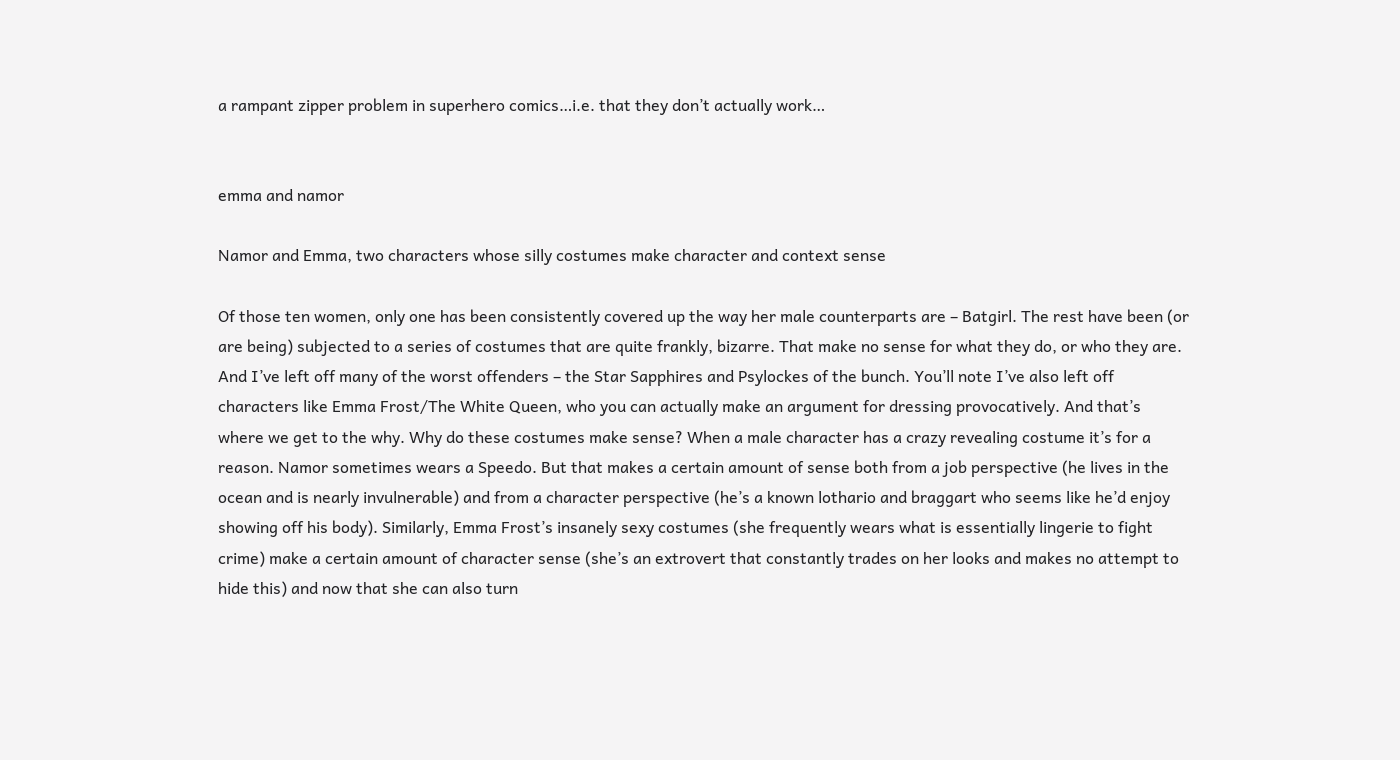a rampant zipper problem in superhero comics…i.e. that they don’t actually work…


emma and namor

Namor and Emma, two characters whose silly costumes make character and context sense

Of those ten women, only one has been consistently covered up the way her male counterparts are – Batgirl. The rest have been (or are being) subjected to a series of costumes that are quite frankly, bizarre. That make no sense for what they do, or who they are. And I’ve left off many of the worst offenders – the Star Sapphires and Psylockes of the bunch. You’ll note I’ve also left off characters like Emma Frost/The White Queen, who you can actually make an argument for dressing provocatively. And that’s where we get to the why. Why do these costumes make sense? When a male character has a crazy revealing costume it’s for a reason. Namor sometimes wears a Speedo. But that makes a certain amount of sense both from a job perspective (he lives in the ocean and is nearly invulnerable) and from a character perspective (he’s a known lothario and braggart who seems like he’d enjoy showing off his body). Similarly, Emma Frost’s insanely sexy costumes (she frequently wears what is essentially lingerie to fight crime) make a certain amount of character sense (she’s an extrovert that constantly trades on her looks and makes no attempt to hide this) and now that she can also turn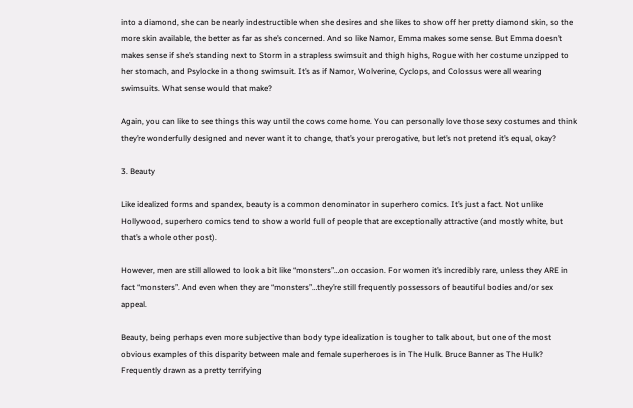into a diamond, she can be nearly indestructible when she desires and she likes to show off her pretty diamond skin, so the more skin available, the better as far as she’s concerned. And so like Namor, Emma makes some sense. But Emma doesn’t makes sense if she’s standing next to Storm in a strapless swimsuit and thigh highs, Rogue with her costume unzipped to her stomach, and Psylocke in a thong swimsuit. It’s as if Namor, Wolverine, Cyclops, and Colossus were all wearing swimsuits. What sense would that make?

Again, you can like to see things this way until the cows come home. You can personally love those sexy costumes and think they’re wonderfully designed and never want it to change, that’s your prerogative, but let’s not pretend it’s equal, okay?

3. Beauty

Like idealized forms and spandex, beauty is a common denominator in superhero comics. It’s just a fact. Not unlike Hollywood, superhero comics tend to show a world full of people that are exceptionally attractive (and mostly white, but that’s a whole other post).

However, men are still allowed to look a bit like “monsters”…on occasion. For women it’s incredibly rare, unless they ARE in fact “monsters”. And even when they are “monsters”…they’re still frequently possessors of beautiful bodies and/or sex appeal.

Beauty, being perhaps even more subjective than body type idealization is tougher to talk about, but one of the most obvious examples of this disparity between male and female superheroes is in The Hulk. Bruce Banner as The Hulk? Frequently drawn as a pretty terrifying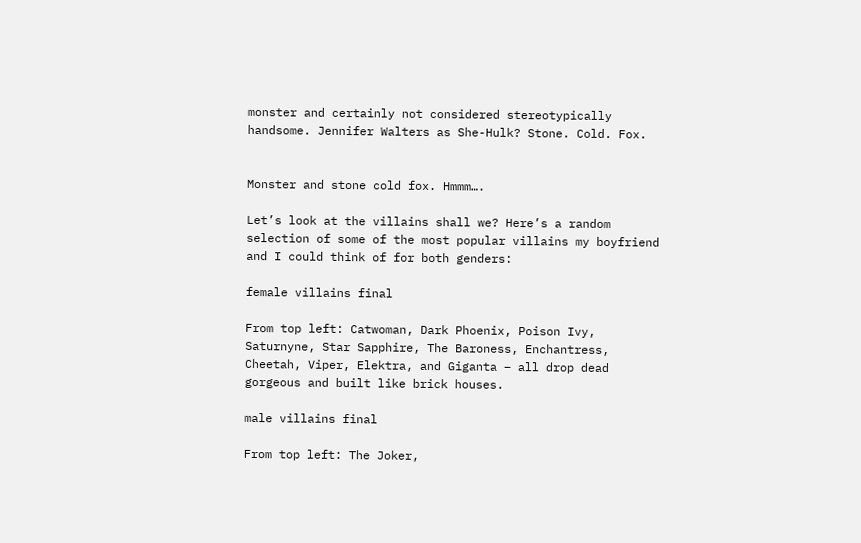monster and certainly not considered stereotypically handsome. Jennifer Walters as She-Hulk? Stone. Cold. Fox.


Monster and stone cold fox. Hmmm….

Let’s look at the villains shall we? Here’s a random selection of some of the most popular villains my boyfriend and I could think of for both genders:

female villains final

From top left: Catwoman, Dark Phoenix, Poison Ivy, Saturnyne, Star Sapphire, The Baroness, Enchantress, Cheetah, Viper, Elektra, and Giganta – all drop dead gorgeous and built like brick houses.

male villains final

From top left: The Joker,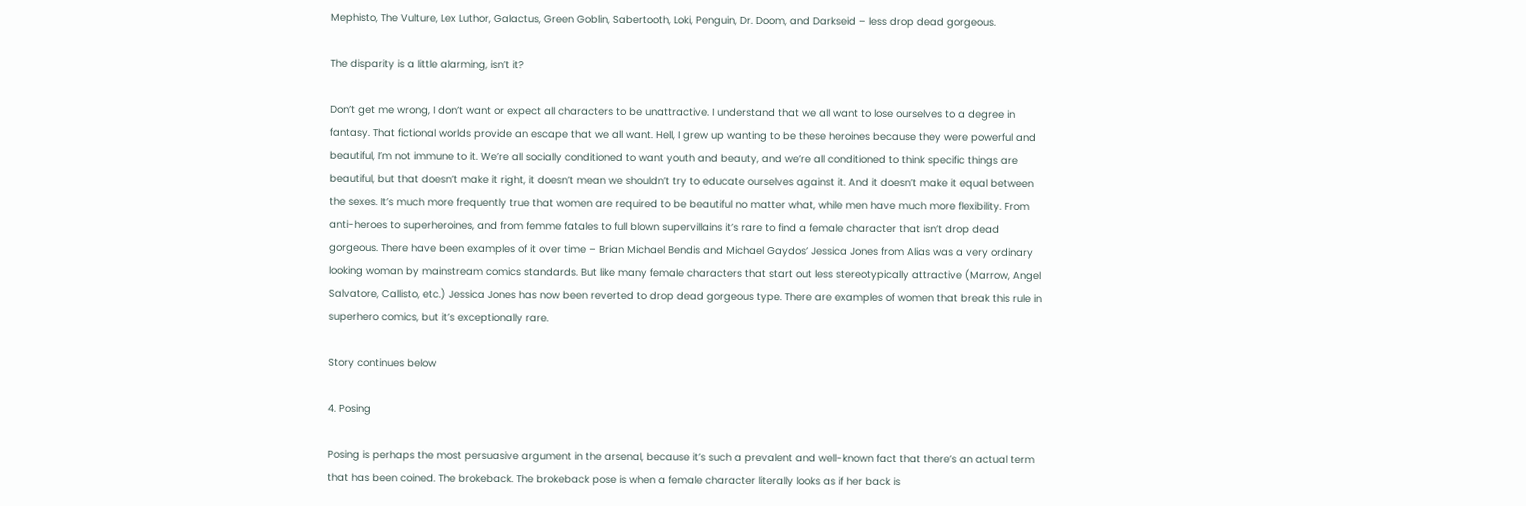Mephisto, The Vulture, Lex Luthor, Galactus, Green Goblin, Sabertooth, Loki, Penguin, Dr. Doom, and Darkseid – less drop dead gorgeous.

The disparity is a little alarming, isn’t it?

Don’t get me wrong, I don’t want or expect all characters to be unattractive. I understand that we all want to lose ourselves to a degree in fantasy. That fictional worlds provide an escape that we all want. Hell, I grew up wanting to be these heroines because they were powerful and beautiful, I’m not immune to it. We’re all socially conditioned to want youth and beauty, and we’re all conditioned to think specific things are beautiful, but that doesn’t make it right, it doesn’t mean we shouldn’t try to educate ourselves against it. And it doesn’t make it equal between the sexes. It’s much more frequently true that women are required to be beautiful no matter what, while men have much more flexibility. From anti-heroes to superheroines, and from femme fatales to full blown supervillains it’s rare to find a female character that isn’t drop dead gorgeous. There have been examples of it over time – Brian Michael Bendis and Michael Gaydos’ Jessica Jones from Alias was a very ordinary looking woman by mainstream comics standards. But like many female characters that start out less stereotypically attractive (Marrow, Angel Salvatore, Callisto, etc.) Jessica Jones has now been reverted to drop dead gorgeous type. There are examples of women that break this rule in superhero comics, but it’s exceptionally rare.

Story continues below

4. Posing

Posing is perhaps the most persuasive argument in the arsenal, because it’s such a prevalent and well-known fact that there’s an actual term that has been coined. The brokeback. The brokeback pose is when a female character literally looks as if her back is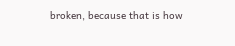broken, because that is how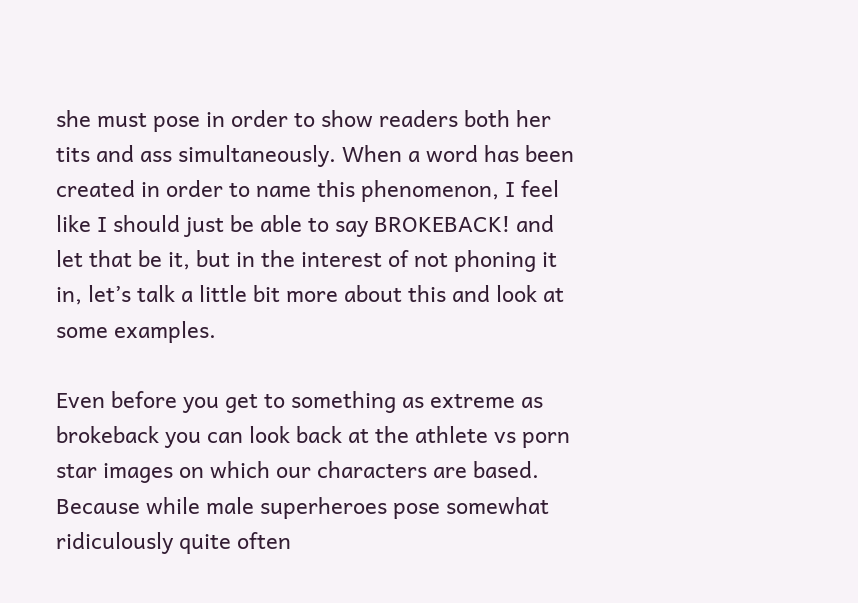she must pose in order to show readers both her tits and ass simultaneously. When a word has been created in order to name this phenomenon, I feel like I should just be able to say BROKEBACK! and let that be it, but in the interest of not phoning it in, let’s talk a little bit more about this and look at some examples.

Even before you get to something as extreme as brokeback you can look back at the athlete vs porn star images on which our characters are based. Because while male superheroes pose somewhat ridiculously quite often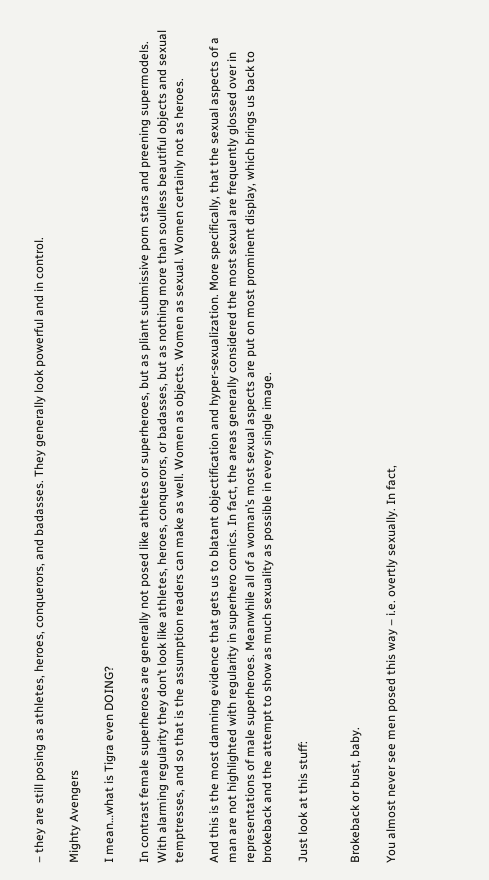– they are still posing as athletes, heroes, conquerors, and badasses. They generally look powerful and in control.

Mighty Avengers

I mean…what is Tigra even DOING?

In contrast female superheroes are generally not posed like athletes or superheroes, but as pliant submissive porn stars and preening supermodels. With alarming regularity they don’t look like athletes, heroes, conquerors, or badasses, but as nothing more than soulless beautiful objects and sexual temptresses, and so that is the assumption readers can make as well. Women as objects. Women as sexual. Women certainly not as heroes.

And this is the most damning evidence that gets us to blatant objectification and hyper-sexualization. More specifically, that the sexual aspects of a man are not highlighted with regularity in superhero comics. In fact, the areas generally considered the most sexual are frequently glossed over in representations of male superheroes. Meanwhile all of a woman’s most sexual aspects are put on most prominent display, which brings us back to brokeback and the attempt to show as much sexuality as possible in every single image.

Just look at this stuff:


Brokeback or bust, baby.

You almost never see men posed this way – i.e. overtly sexually. In fact,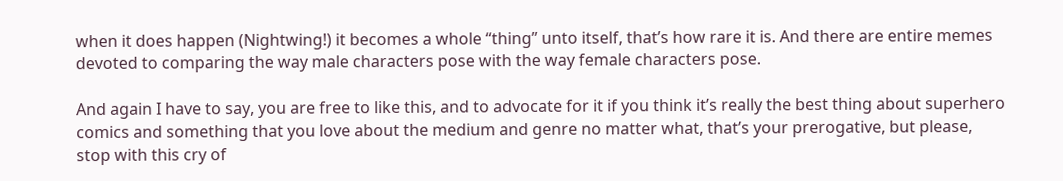when it does happen (Nightwing!) it becomes a whole “thing” unto itself, that’s how rare it is. And there are entire memes devoted to comparing the way male characters pose with the way female characters pose.

And again I have to say, you are free to like this, and to advocate for it if you think it’s really the best thing about superhero comics and something that you love about the medium and genre no matter what, that’s your prerogative, but please, stop with this cry of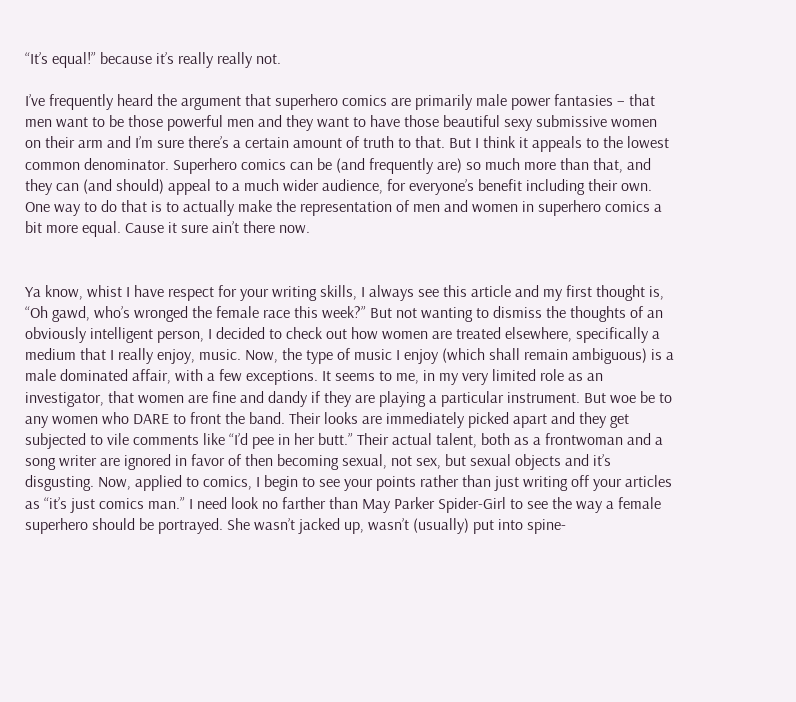“It’s equal!” because it’s really really not.

I’ve frequently heard the argument that superhero comics are primarily male power fantasies – that men want to be those powerful men and they want to have those beautiful sexy submissive women on their arm and I’m sure there’s a certain amount of truth to that. But I think it appeals to the lowest common denominator. Superhero comics can be (and frequently are) so much more than that, and they can (and should) appeal to a much wider audience, for everyone’s benefit including their own. One way to do that is to actually make the representation of men and women in superhero comics a bit more equal. Cause it sure ain’t there now.


Ya know, whist I have respect for your writing skills, I always see this article and my first thought is, “Oh gawd, who’s wronged the female race this week?” But not wanting to dismiss the thoughts of an obviously intelligent person, I decided to check out how women are treated elsewhere, specifically a medium that I really enjoy, music. Now, the type of music I enjoy (which shall remain ambiguous) is a male dominated affair, with a few exceptions. It seems to me, in my very limited role as an investigator, that women are fine and dandy if they are playing a particular instrument. But woe be to any women who DARE to front the band. Their looks are immediately picked apart and they get subjected to vile comments like “I’d pee in her butt.” Their actual talent, both as a frontwoman and a song writer are ignored in favor of then becoming sexual, not sex, but sexual objects and it’s disgusting. Now, applied to comics, I begin to see your points rather than just writing off your articles as “it’s just comics man.” I need look no farther than May Parker Spider-Girl to see the way a female superhero should be portrayed. She wasn’t jacked up, wasn’t (usually) put into spine-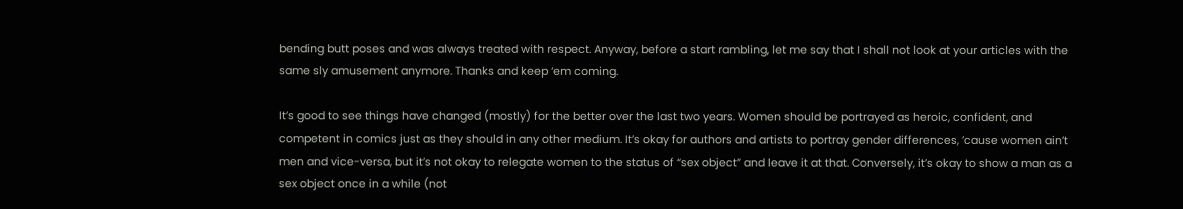bending butt poses and was always treated with respect. Anyway, before a start rambling, let me say that I shall not look at your articles with the same sly amusement anymore. Thanks and keep ‘em coming.

It’s good to see things have changed (mostly) for the better over the last two years. Women should be portrayed as heroic, confident, and competent in comics just as they should in any other medium. It’s okay for authors and artists to portray gender differences, ’cause women ain’t men and vice-versa, but it’s not okay to relegate women to the status of “sex object” and leave it at that. Conversely, it’s okay to show a man as a sex object once in a while (not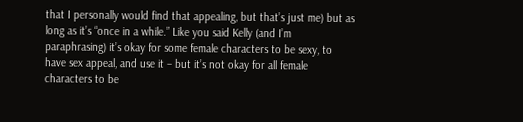that I personally would find that appealing, but that’s just me) but as long as it’s “once in a while.” Like you said Kelly (and I’m paraphrasing) it’s okay for some female characters to be sexy, to have sex appeal, and use it – but it’s not okay for all female characters to be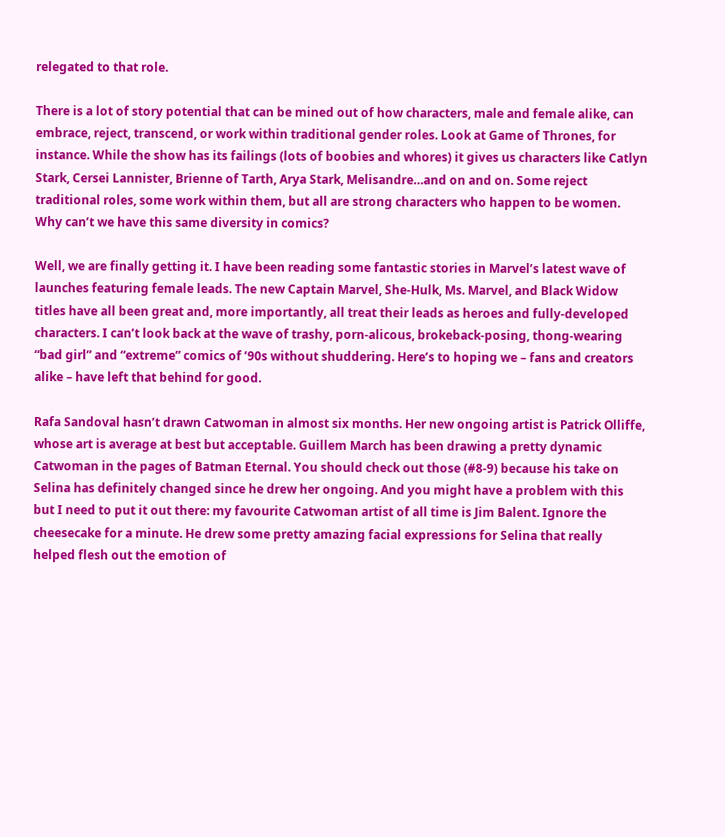relegated to that role.

There is a lot of story potential that can be mined out of how characters, male and female alike, can embrace, reject, transcend, or work within traditional gender roles. Look at Game of Thrones, for instance. While the show has its failings (lots of boobies and whores) it gives us characters like Catlyn Stark, Cersei Lannister, Brienne of Tarth, Arya Stark, Melisandre…and on and on. Some reject traditional roles, some work within them, but all are strong characters who happen to be women. Why can’t we have this same diversity in comics?

Well, we are finally getting it. I have been reading some fantastic stories in Marvel’s latest wave of launches featuring female leads. The new Captain Marvel, She-Hulk, Ms. Marvel, and Black Widow titles have all been great and, more importantly, all treat their leads as heroes and fully-developed characters. I can’t look back at the wave of trashy, porn-alicous, brokeback-posing, thong-wearing “bad girl” and “extreme” comics of ’90s without shuddering. Here’s to hoping we – fans and creators alike – have left that behind for good.

Rafa Sandoval hasn’t drawn Catwoman in almost six months. Her new ongoing artist is Patrick Olliffe, whose art is average at best but acceptable. Guillem March has been drawing a pretty dynamic Catwoman in the pages of Batman Eternal. You should check out those (#8-9) because his take on Selina has definitely changed since he drew her ongoing. And you might have a problem with this but I need to put it out there: my favourite Catwoman artist of all time is Jim Balent. Ignore the cheesecake for a minute. He drew some pretty amazing facial expressions for Selina that really helped flesh out the emotion of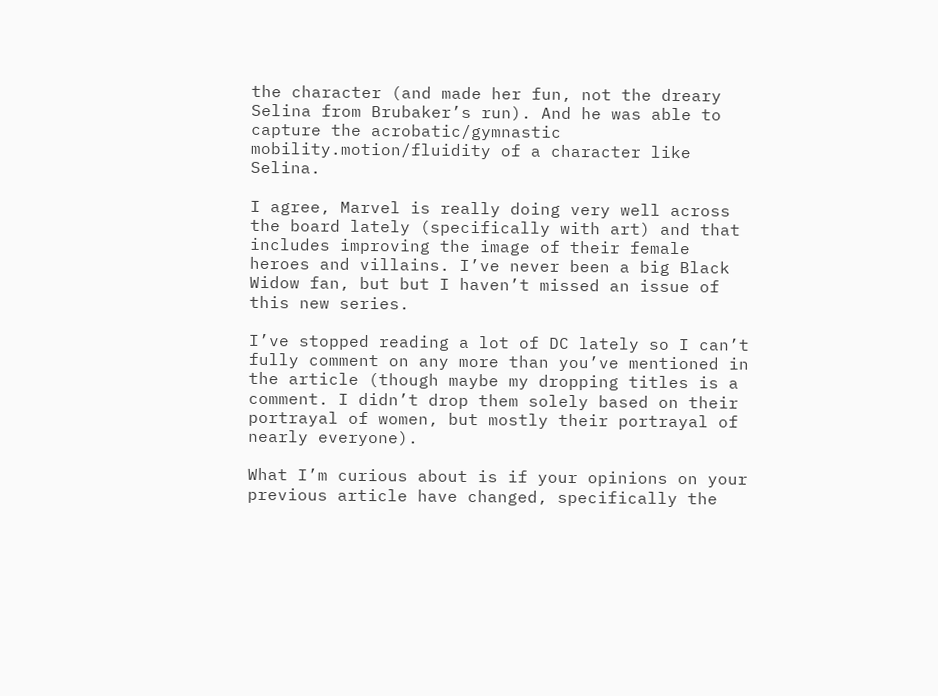the character (and made her fun, not the dreary Selina from Brubaker’s run). And he was able to capture the acrobatic/gymnastic mobility.motion/fluidity of a character like Selina.

I agree, Marvel is really doing very well across the board lately (specifically with art) and that includes improving the image of their female heroes and villains. I’ve never been a big Black Widow fan, but but I haven’t missed an issue of this new series.

I’ve stopped reading a lot of DC lately so I can’t fully comment on any more than you’ve mentioned in the article (though maybe my dropping titles is a comment. I didn’t drop them solely based on their portrayal of women, but mostly their portrayal of nearly everyone).

What I’m curious about is if your opinions on your previous article have changed, specifically the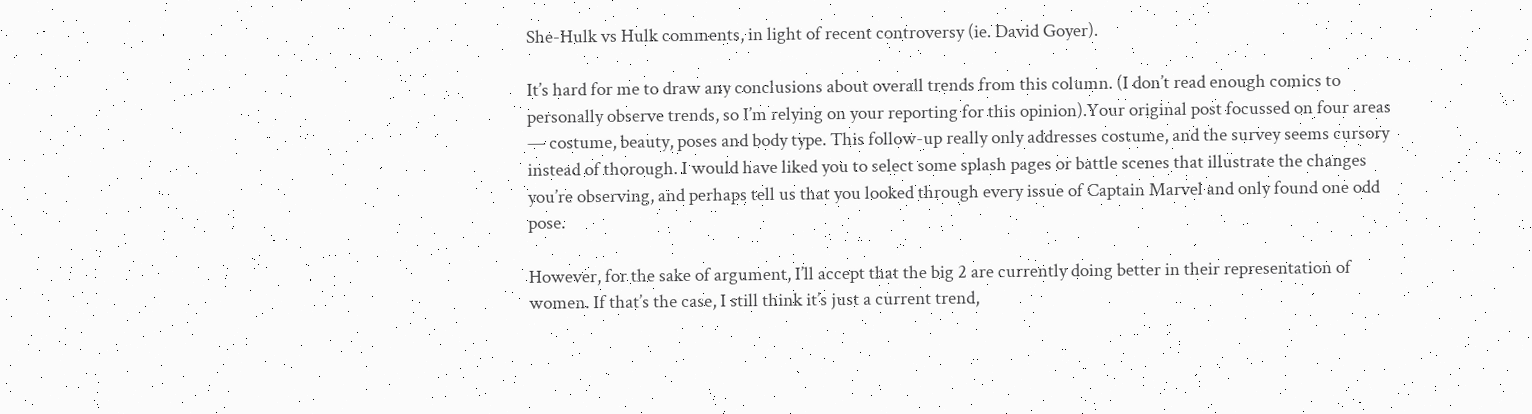She-Hulk vs Hulk comments, in light of recent controversy (ie. David Goyer).

It’s hard for me to draw any conclusions about overall trends from this column. (I don’t read enough comics to personally observe trends, so I’m relying on your reporting for this opinion).Your original post focussed on four areas — costume, beauty, poses and body type. This follow-up really only addresses costume, and the survey seems cursory instead of thorough. I would have liked you to select some splash pages or battle scenes that illustrate the changes you’re observing, and perhaps tell us that you looked through every issue of Captain Marvel and only found one odd pose.

However, for the sake of argument, I’ll accept that the big 2 are currently doing better in their representation of women. If that’s the case, I still think it’s just a current trend,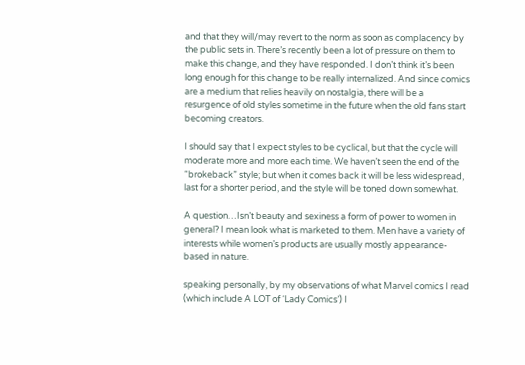and that they will/may revert to the norm as soon as complacency by the public sets in. There’s recently been a lot of pressure on them to make this change, and they have responded. I don’t think it’s been long enough for this change to be really internalized. And since comics are a medium that relies heavily on nostalgia, there will be a resurgence of old styles sometime in the future when the old fans start becoming creators.

I should say that I expect styles to be cyclical, but that the cycle will moderate more and more each time. We haven’t seen the end of the “brokeback” style; but when it comes back it will be less widespread, last for a shorter period, and the style will be toned down somewhat.

A question…Isn’t beauty and sexiness a form of power to women in general? I mean look what is marketed to them. Men have a variety of interests while women’s products are usually mostly appearance-based in nature.

speaking personally, by my observations of what Marvel comics I read (which include A LOT of ‘Lady Comics’) I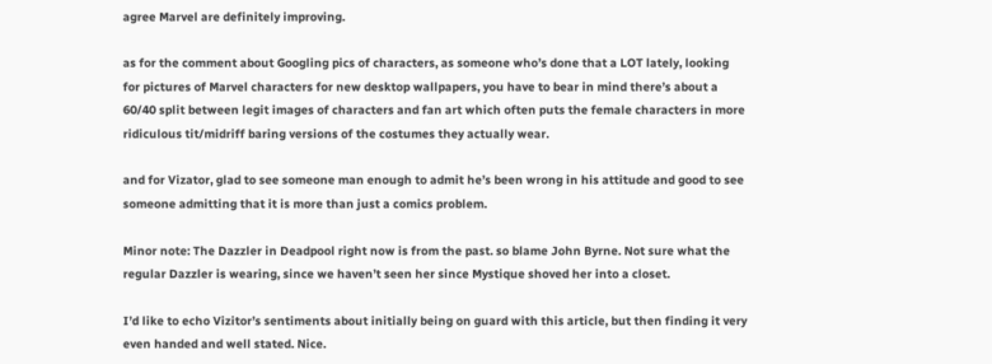agree Marvel are definitely improving.

as for the comment about Googling pics of characters, as someone who’s done that a LOT lately, looking for pictures of Marvel characters for new desktop wallpapers, you have to bear in mind there’s about a 60/40 split between legit images of characters and fan art which often puts the female characters in more ridiculous tit/midriff baring versions of the costumes they actually wear.

and for Vizator, glad to see someone man enough to admit he’s been wrong in his attitude and good to see someone admitting that it is more than just a comics problem.

Minor note: The Dazzler in Deadpool right now is from the past. so blame John Byrne. Not sure what the regular Dazzler is wearing, since we haven’t seen her since Mystique shoved her into a closet.

I’d like to echo Vizitor’s sentiments about initially being on guard with this article, but then finding it very even handed and well stated. Nice.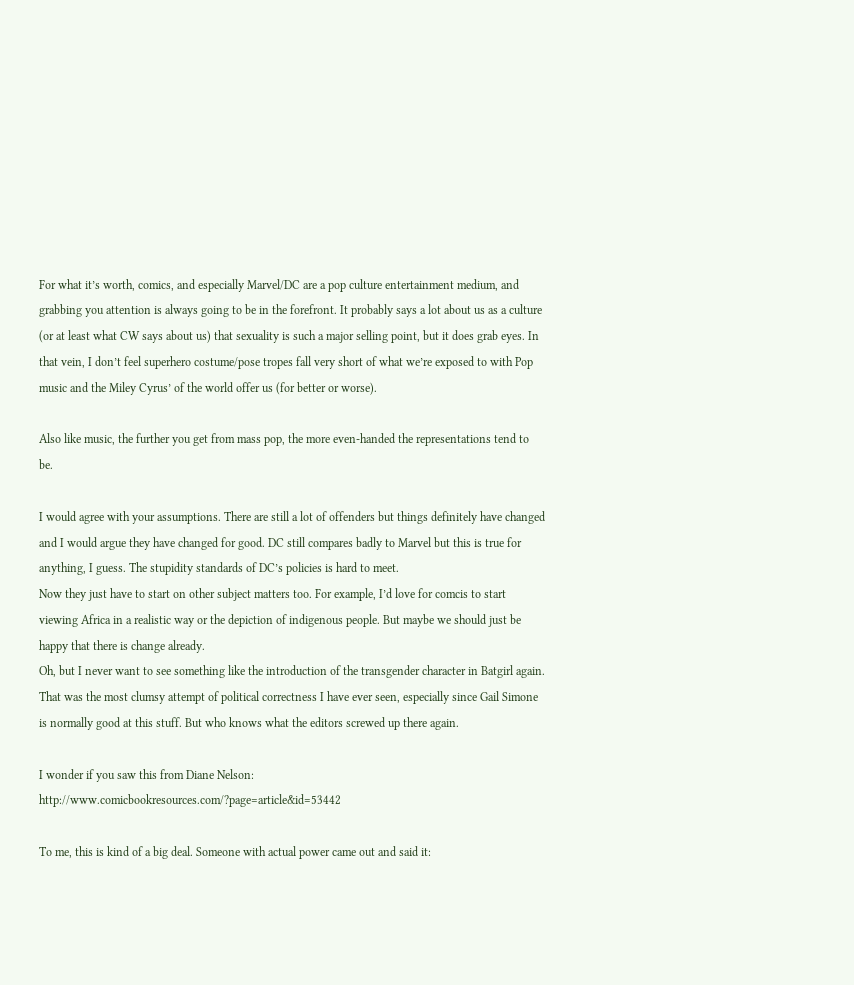For what it’s worth, comics, and especially Marvel/DC are a pop culture entertainment medium, and grabbing you attention is always going to be in the forefront. It probably says a lot about us as a culture (or at least what CW says about us) that sexuality is such a major selling point, but it does grab eyes. In that vein, I don’t feel superhero costume/pose tropes fall very short of what we’re exposed to with Pop music and the Miley Cyrus’ of the world offer us (for better or worse).

Also like music, the further you get from mass pop, the more even-handed the representations tend to be.

I would agree with your assumptions. There are still a lot of offenders but things definitely have changed and I would argue they have changed for good. DC still compares badly to Marvel but this is true for anything, I guess. The stupidity standards of DC’s policies is hard to meet.
Now they just have to start on other subject matters too. For example, I’d love for comcis to start viewing Africa in a realistic way or the depiction of indigenous people. But maybe we should just be happy that there is change already.
Oh, but I never want to see something like the introduction of the transgender character in Batgirl again. That was the most clumsy attempt of political correctness I have ever seen, especially since Gail Simone is normally good at this stuff. But who knows what the editors screwed up there again.

I wonder if you saw this from Diane Nelson: http://www.comicbookresources.com/?page=article&id=53442

To me, this is kind of a big deal. Someone with actual power came out and said it: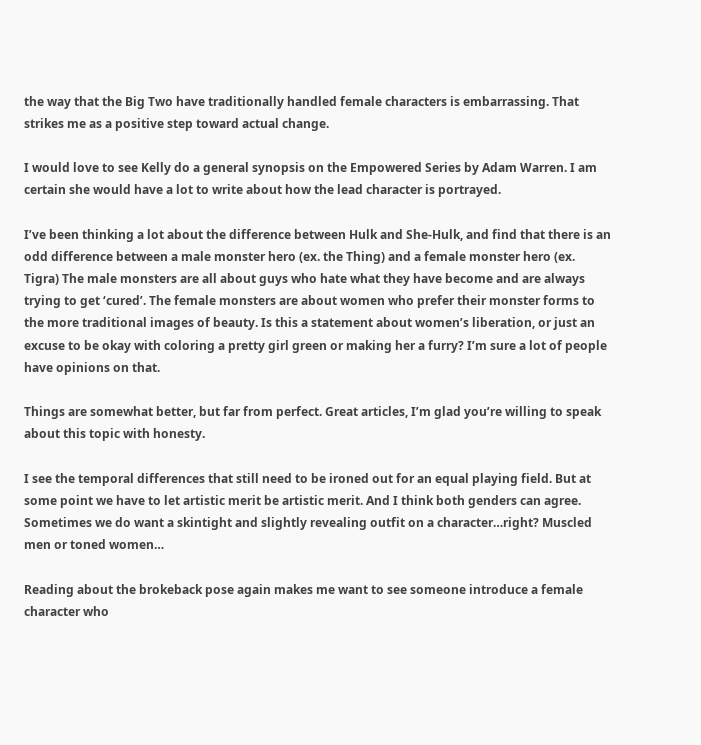the way that the Big Two have traditionally handled female characters is embarrassing. That strikes me as a positive step toward actual change.

I would love to see Kelly do a general synopsis on the Empowered Series by Adam Warren. I am certain she would have a lot to write about how the lead character is portrayed.

I’ve been thinking a lot about the difference between Hulk and She-Hulk, and find that there is an odd difference between a male monster hero (ex. the Thing) and a female monster hero (ex. Tigra) The male monsters are all about guys who hate what they have become and are always trying to get ‘cured’. The female monsters are about women who prefer their monster forms to the more traditional images of beauty. Is this a statement about women’s liberation, or just an excuse to be okay with coloring a pretty girl green or making her a furry? I’m sure a lot of people have opinions on that.

Things are somewhat better, but far from perfect. Great articles, I’m glad you’re willing to speak about this topic with honesty.

I see the temporal differences that still need to be ironed out for an equal playing field. But at some point we have to let artistic merit be artistic merit. And I think both genders can agree. Sometimes we do want a skintight and slightly revealing outfit on a character…right? Muscled men or toned women…

Reading about the brokeback pose again makes me want to see someone introduce a female character who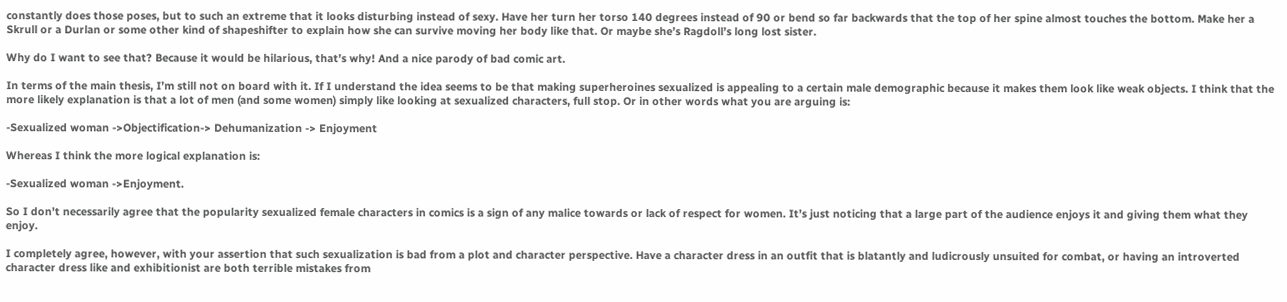constantly does those poses, but to such an extreme that it looks disturbing instead of sexy. Have her turn her torso 140 degrees instead of 90 or bend so far backwards that the top of her spine almost touches the bottom. Make her a Skrull or a Durlan or some other kind of shapeshifter to explain how she can survive moving her body like that. Or maybe she’s Ragdoll’s long lost sister.

Why do I want to see that? Because it would be hilarious, that’s why! And a nice parody of bad comic art.

In terms of the main thesis, I’m still not on board with it. If I understand the idea seems to be that making superheroines sexualized is appealing to a certain male demographic because it makes them look like weak objects. I think that the more likely explanation is that a lot of men (and some women) simply like looking at sexualized characters, full stop. Or in other words what you are arguing is:

-Sexualized woman ->Objectification-> Dehumanization -> Enjoyment

Whereas I think the more logical explanation is:

-Sexualized woman ->Enjoyment.

So I don’t necessarily agree that the popularity sexualized female characters in comics is a sign of any malice towards or lack of respect for women. It’s just noticing that a large part of the audience enjoys it and giving them what they enjoy.

I completely agree, however, with your assertion that such sexualization is bad from a plot and character perspective. Have a character dress in an outfit that is blatantly and ludicrously unsuited for combat, or having an introverted character dress like and exhibitionist are both terrible mistakes from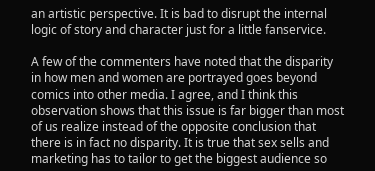an artistic perspective. It is bad to disrupt the internal logic of story and character just for a little fanservice.

A few of the commenters have noted that the disparity in how men and women are portrayed goes beyond comics into other media. I agree, and I think this observation shows that this issue is far bigger than most of us realize instead of the opposite conclusion that there is in fact no disparity. It is true that sex sells and marketing has to tailor to get the biggest audience so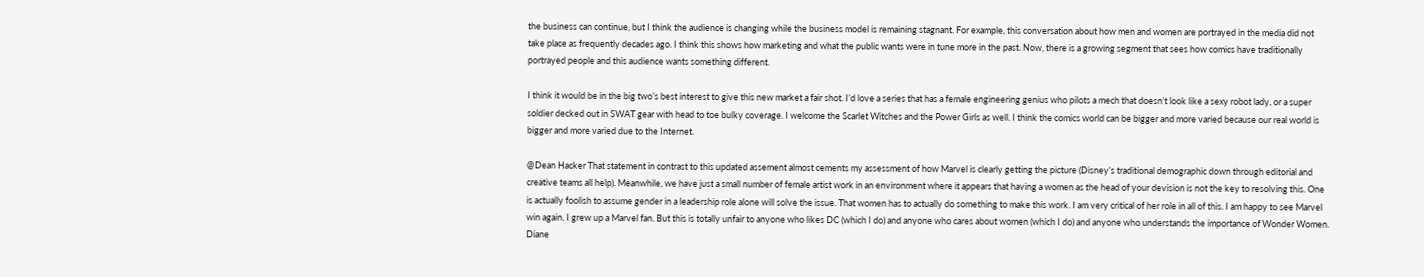the business can continue, but I think the audience is changing while the business model is remaining stagnant. For example, this conversation about how men and women are portrayed in the media did not take place as frequently decades ago. I think this shows how marketing and what the public wants were in tune more in the past. Now, there is a growing segment that sees how comics have traditionally portrayed people and this audience wants something different.

I think it would be in the big two’s best interest to give this new market a fair shot. I’d love a series that has a female engineering genius who pilots a mech that doesn’t look like a sexy robot lady, or a super soldier decked out in SWAT gear with head to toe bulky coverage. I welcome the Scarlet Witches and the Power Girls as well. I think the comics world can be bigger and more varied because our real world is bigger and more varied due to the Internet.

@Dean Hacker That statement in contrast to this updated assement almost cements my assessment of how Marvel is clearly getting the picture (Disney’s traditional demographic down through editorial and creative teams all help). Meanwhile, we have just a small number of female artist work in an environment where it appears that having a women as the head of your devision is not the key to resolving this. One is actually foolish to assume gender in a leadership role alone will solve the issue. That women has to actually do something to make this work. I am very critical of her role in all of this. I am happy to see Marvel win again. I grew up a Marvel fan. But this is totally unfair to anyone who likes DC (which I do) and anyone who cares about women (which I do) and anyone who understands the importance of Wonder Women. Diane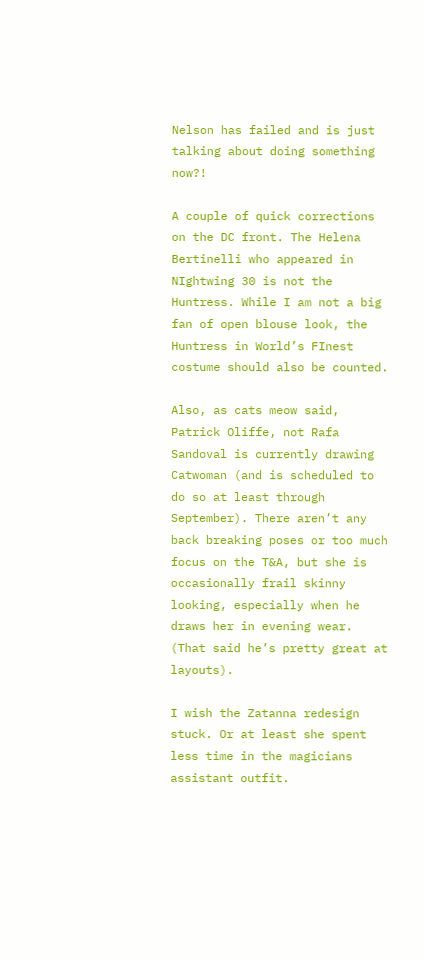Nelson has failed and is just talking about doing something now?!

A couple of quick corrections on the DC front. The Helena Bertinelli who appeared in NIghtwing 30 is not the Huntress. While I am not a big fan of open blouse look, the Huntress in World’s FInest costume should also be counted.

Also, as cats meow said, Patrick Oliffe, not Rafa Sandoval is currently drawing Catwoman (and is scheduled to do so at least through September). There aren’t any back breaking poses or too much focus on the T&A, but she is occasionally frail skinny looking, especially when he draws her in evening wear. (That said he’s pretty great at layouts).

I wish the Zatanna redesign stuck. Or at least she spent less time in the magicians assistant outfit.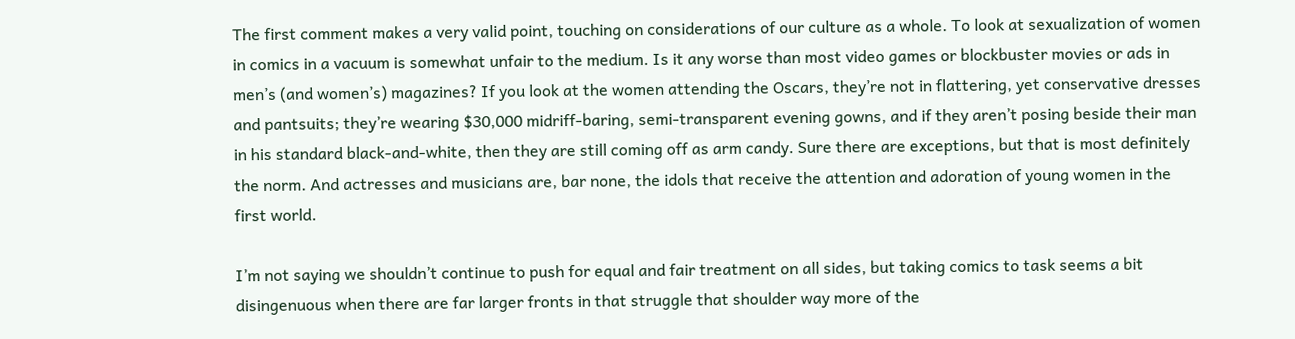The first comment makes a very valid point, touching on considerations of our culture as a whole. To look at sexualization of women in comics in a vacuum is somewhat unfair to the medium. Is it any worse than most video games or blockbuster movies or ads in men’s (and women’s) magazines? If you look at the women attending the Oscars, they’re not in flattering, yet conservative dresses and pantsuits; they’re wearing $30,000 midriff-baring, semi-transparent evening gowns, and if they aren’t posing beside their man in his standard black-and-white, then they are still coming off as arm candy. Sure there are exceptions, but that is most definitely the norm. And actresses and musicians are, bar none, the idols that receive the attention and adoration of young women in the first world.

I’m not saying we shouldn’t continue to push for equal and fair treatment on all sides, but taking comics to task seems a bit disingenuous when there are far larger fronts in that struggle that shoulder way more of the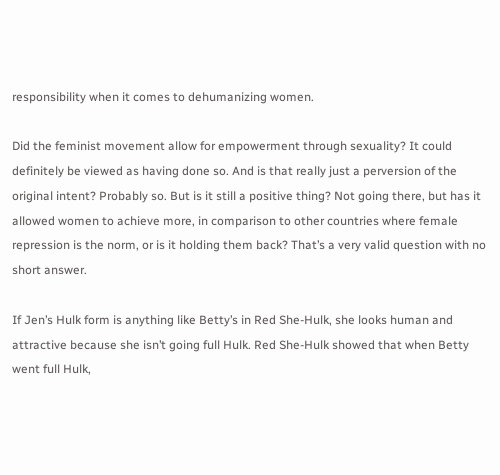responsibility when it comes to dehumanizing women.

Did the feminist movement allow for empowerment through sexuality? It could definitely be viewed as having done so. And is that really just a perversion of the original intent? Probably so. But is it still a positive thing? Not going there, but has it allowed women to achieve more, in comparison to other countries where female repression is the norm, or is it holding them back? That’s a very valid question with no short answer.

If Jen’s Hulk form is anything like Betty’s in Red She-Hulk, she looks human and attractive because she isn’t going full Hulk. Red She-Hulk showed that when Betty went full Hulk,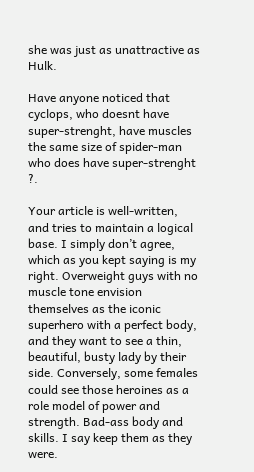she was just as unattractive as Hulk.

Have anyone noticed that cyclops, who doesnt have super-strenght, have muscles the same size of spider-man who does have super-strenght ?.

Your article is well-written, and tries to maintain a logical base. I simply don’t agree, which as you kept saying is my right. Overweight guys with no muscle tone envision themselves as the iconic superhero with a perfect body, and they want to see a thin, beautiful, busty lady by their side. Conversely, some females could see those heroines as a role model of power and strength. Bad-ass body and skills. I say keep them as they were.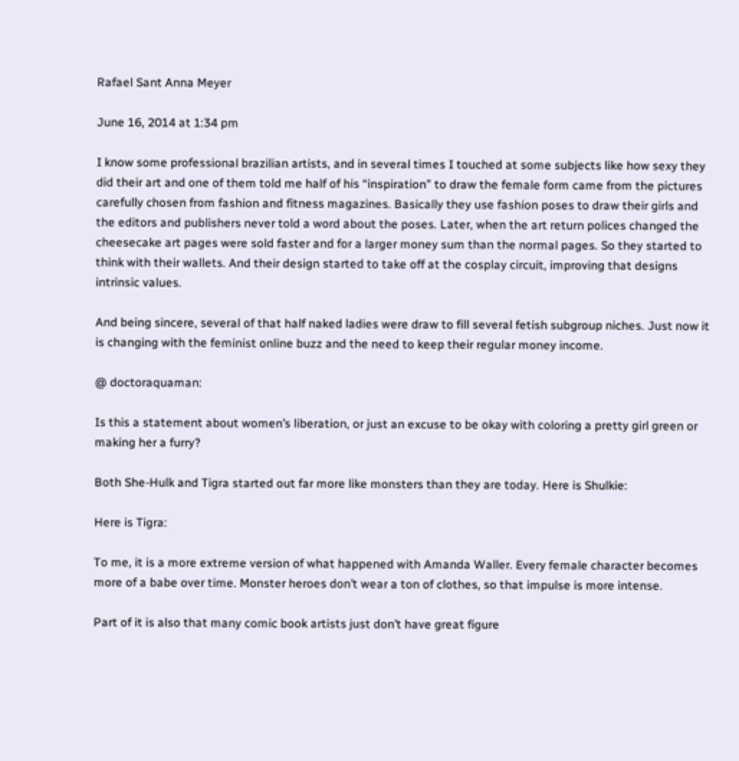Rafael Sant Anna Meyer

June 16, 2014 at 1:34 pm

I know some professional brazilian artists, and in several times I touched at some subjects like how sexy they did their art and one of them told me half of his “inspiration” to draw the female form came from the pictures carefully chosen from fashion and fitness magazines. Basically they use fashion poses to draw their girls and the editors and publishers never told a word about the poses. Later, when the art return polices changed the cheesecake art pages were sold faster and for a larger money sum than the normal pages. So they started to think with their wallets. And their design started to take off at the cosplay circuit, improving that designs intrinsic values.

And being sincere, several of that half naked ladies were draw to fill several fetish subgroup niches. Just now it is changing with the feminist online buzz and the need to keep their regular money income.

@ doctoraquaman:

Is this a statement about women’s liberation, or just an excuse to be okay with coloring a pretty girl green or making her a furry?

Both She-Hulk and Tigra started out far more like monsters than they are today. Here is Shulkie:

Here is Tigra:

To me, it is a more extreme version of what happened with Amanda Waller. Every female character becomes more of a babe over time. Monster heroes don’t wear a ton of clothes, so that impulse is more intense.

Part of it is also that many comic book artists just don’t have great figure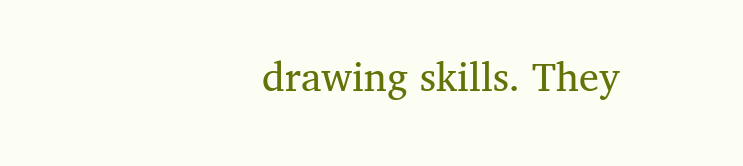drawing skills. They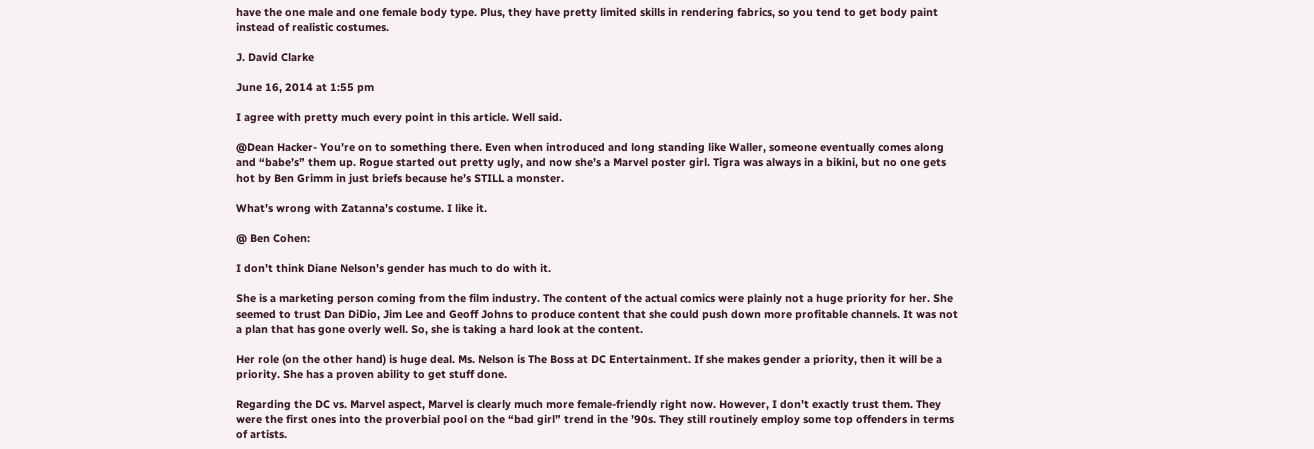have the one male and one female body type. Plus, they have pretty limited skills in rendering fabrics, so you tend to get body paint instead of realistic costumes.

J. David Clarke

June 16, 2014 at 1:55 pm

I agree with pretty much every point in this article. Well said.

@Dean Hacker- You’re on to something there. Even when introduced and long standing like Waller, someone eventually comes along and “babe’s” them up. Rogue started out pretty ugly, and now she’s a Marvel poster girl. Tigra was always in a bikini, but no one gets hot by Ben Grimm in just briefs because he’s STILL a monster.

What’s wrong with Zatanna’s costume. I like it.

@ Ben Cohen:

I don’t think Diane Nelson’s gender has much to do with it.

She is a marketing person coming from the film industry. The content of the actual comics were plainly not a huge priority for her. She seemed to trust Dan DiDio, Jim Lee and Geoff Johns to produce content that she could push down more profitable channels. It was not a plan that has gone overly well. So, she is taking a hard look at the content.

Her role (on the other hand) is huge deal. Ms. Nelson is The Boss at DC Entertainment. If she makes gender a priority, then it will be a priority. She has a proven ability to get stuff done.

Regarding the DC vs. Marvel aspect, Marvel is clearly much more female-friendly right now. However, I don’t exactly trust them. They were the first ones into the proverbial pool on the “bad girl” trend in the ’90s. They still routinely employ some top offenders in terms of artists.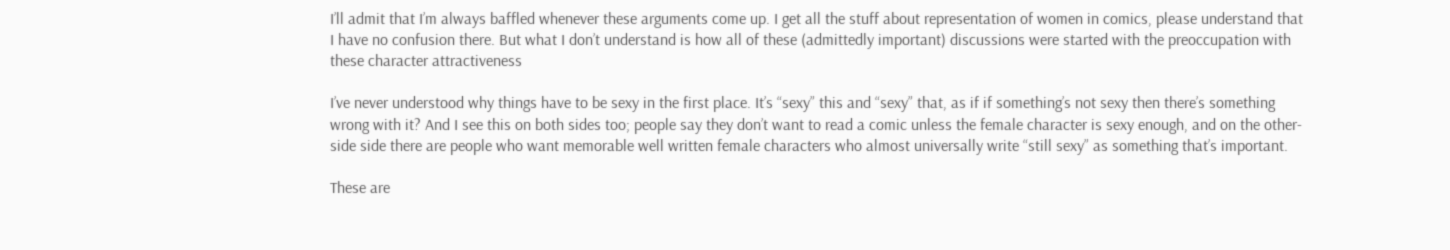I’ll admit that I’m always baffled whenever these arguments come up. I get all the stuff about representation of women in comics, please understand that I have no confusion there. But what I don’t understand is how all of these (admittedly important) discussions were started with the preoccupation with these character attractiveness

I’ve never understood why things have to be sexy in the first place. It’s “sexy” this and “sexy” that, as if if something’s not sexy then there’s something wrong with it? And I see this on both sides too; people say they don’t want to read a comic unless the female character is sexy enough, and on the other-side side there are people who want memorable well written female characters who almost universally write “still sexy” as something that’s important.

These are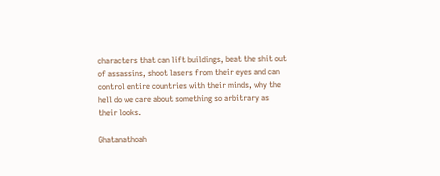characters that can lift buildings, beat the shit out of assassins, shoot lasers from their eyes and can control entire countries with their minds, why the hell do we care about something so arbitrary as their looks.

Ghatanathoah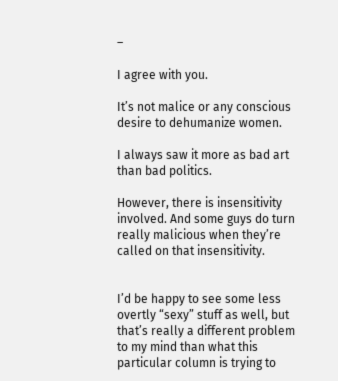–

I agree with you.

It’s not malice or any conscious desire to dehumanize women.

I always saw it more as bad art than bad politics.

However, there is insensitivity involved. And some guys do turn really malicious when they’re called on that insensitivity.


I’d be happy to see some less overtly “sexy” stuff as well, but that’s really a different problem to my mind than what this particular column is trying to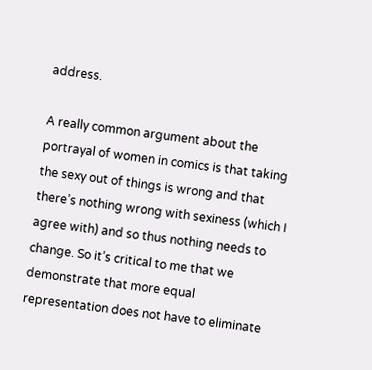address.

A really common argument about the portrayal of women in comics is that taking the sexy out of things is wrong and that there’s nothing wrong with sexiness (which I agree with) and so thus nothing needs to change. So it’s critical to me that we demonstrate that more equal representation does not have to eliminate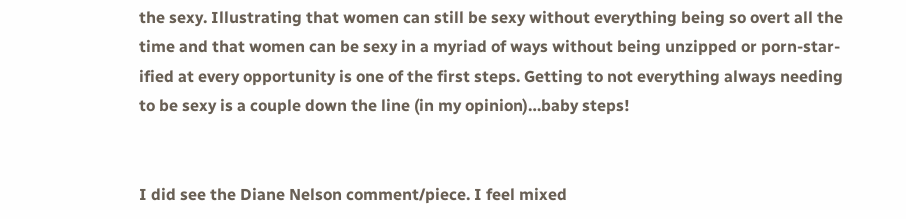the sexy. Illustrating that women can still be sexy without everything being so overt all the time and that women can be sexy in a myriad of ways without being unzipped or porn-star-ified at every opportunity is one of the first steps. Getting to not everything always needing to be sexy is a couple down the line (in my opinion)…baby steps!


I did see the Diane Nelson comment/piece. I feel mixed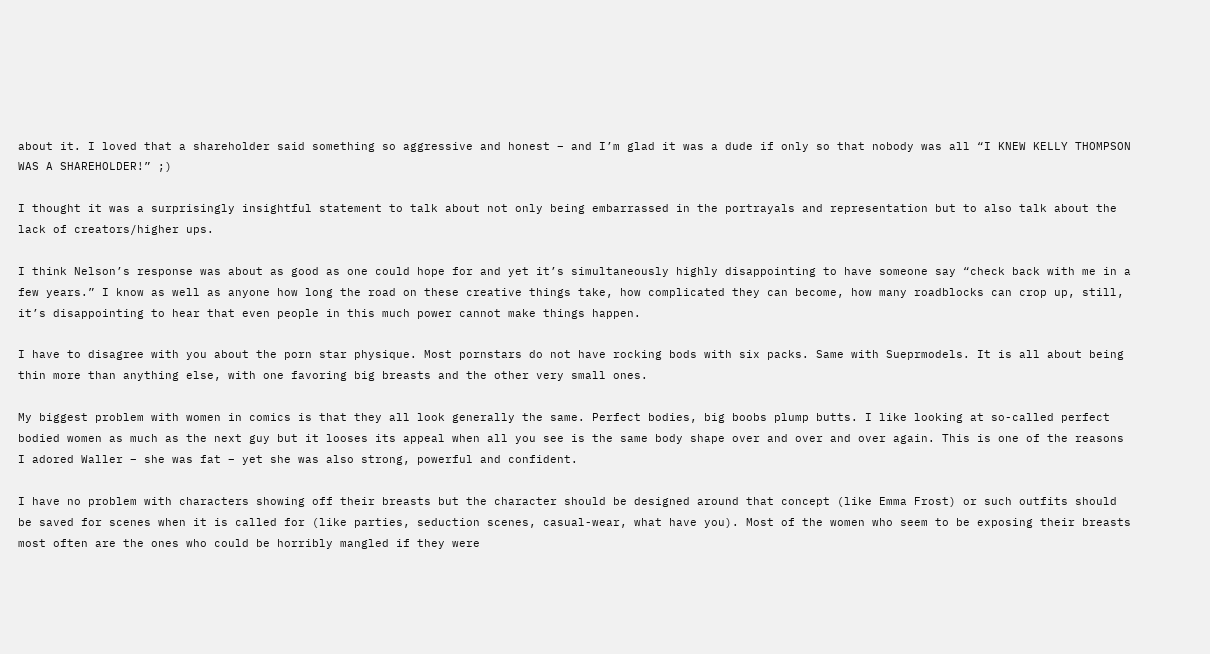about it. I loved that a shareholder said something so aggressive and honest – and I’m glad it was a dude if only so that nobody was all “I KNEW KELLY THOMPSON WAS A SHAREHOLDER!” ;)

I thought it was a surprisingly insightful statement to talk about not only being embarrassed in the portrayals and representation but to also talk about the lack of creators/higher ups.

I think Nelson’s response was about as good as one could hope for and yet it’s simultaneously highly disappointing to have someone say “check back with me in a few years.” I know as well as anyone how long the road on these creative things take, how complicated they can become, how many roadblocks can crop up, still, it’s disappointing to hear that even people in this much power cannot make things happen.

I have to disagree with you about the porn star physique. Most pornstars do not have rocking bods with six packs. Same with Sueprmodels. It is all about being thin more than anything else, with one favoring big breasts and the other very small ones.

My biggest problem with women in comics is that they all look generally the same. Perfect bodies, big boobs plump butts. I like looking at so-called perfect bodied women as much as the next guy but it looses its appeal when all you see is the same body shape over and over and over again. This is one of the reasons I adored Waller – she was fat – yet she was also strong, powerful and confident.

I have no problem with characters showing off their breasts but the character should be designed around that concept (like Emma Frost) or such outfits should be saved for scenes when it is called for (like parties, seduction scenes, casual-wear, what have you). Most of the women who seem to be exposing their breasts most often are the ones who could be horribly mangled if they were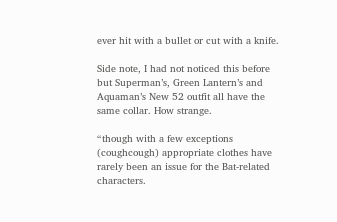ever hit with a bullet or cut with a knife.

Side note, I had not noticed this before but Superman’s, Green Lantern’s and Aquaman’s New 52 outfit all have the same collar. How strange.

“though with a few exceptions (coughcough) appropriate clothes have rarely been an issue for the Bat-related characters.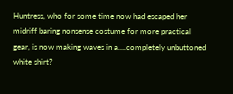Huntress, who for some time now had escaped her midriff baring nonsense costume for more practical gear, is now making waves in a….completely unbuttoned white shirt?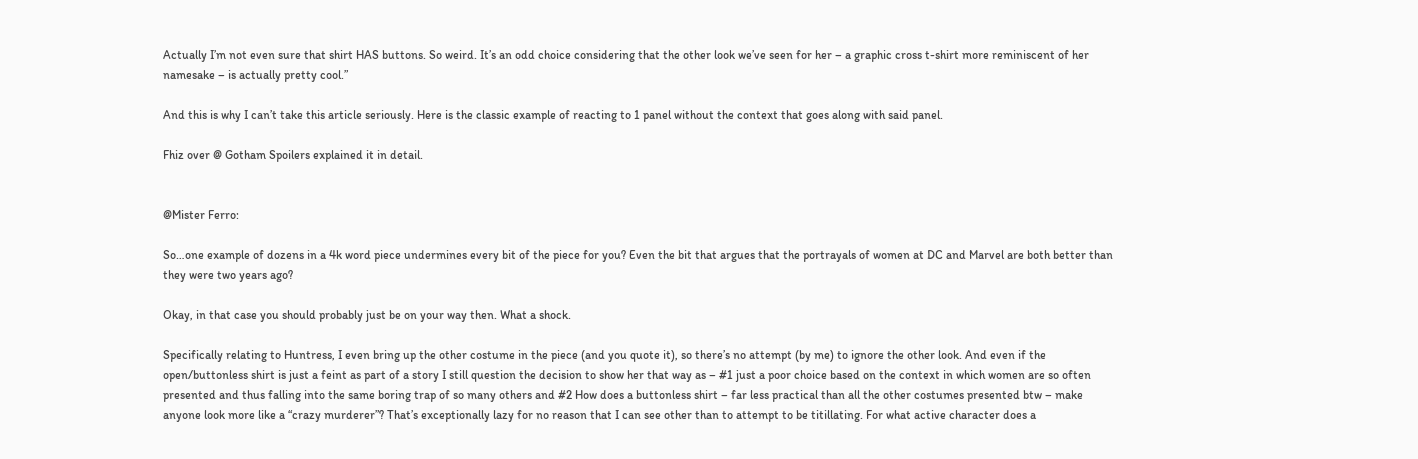Actually I’m not even sure that shirt HAS buttons. So weird. It’s an odd choice considering that the other look we’ve seen for her – a graphic cross t-shirt more reminiscent of her namesake – is actually pretty cool.”

And this is why I can’t take this article seriously. Here is the classic example of reacting to 1 panel without the context that goes along with said panel.

Fhiz over @ Gotham Spoilers explained it in detail.


@Mister Ferro:

So…one example of dozens in a 4k word piece undermines every bit of the piece for you? Even the bit that argues that the portrayals of women at DC and Marvel are both better than they were two years ago?

Okay, in that case you should probably just be on your way then. What a shock.

Specifically relating to Huntress, I even bring up the other costume in the piece (and you quote it), so there’s no attempt (by me) to ignore the other look. And even if the open/buttonless shirt is just a feint as part of a story I still question the decision to show her that way as – #1 just a poor choice based on the context in which women are so often presented and thus falling into the same boring trap of so many others and #2 How does a buttonless shirt – far less practical than all the other costumes presented btw – make anyone look more like a “crazy murderer”? That’s exceptionally lazy for no reason that I can see other than to attempt to be titillating. For what active character does a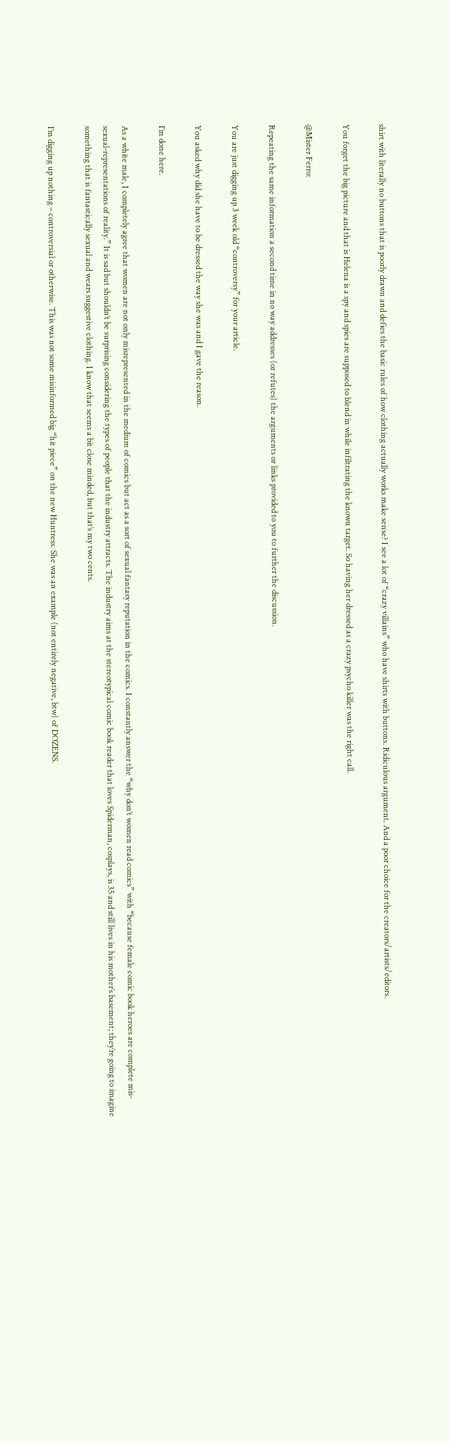shirt with literally no buttons that is poorly drawn and defies the basic rules of how clothing actually works make sense? I see a lot of “crazy villains” who have shirts with buttons. Ridiculous argument. And a poor choice for the creators/artists/editors.

You forget the big picture and that is Helena is a spy and spies are supposed to blend in while infiltrating the known target. So having her dressed as a crazy psycho killer was the right call.

@Mister Ferro:

Repeating the same information a second time in no way addresses (or refutes) the arguments or links provided to you to further the discussion.

You are just digging up 3 week old “controversy” for your article.

You asked why did she have to be dressed the way she was and I gave the reason.

I’m done here.

As a white male, I completely agree that women are not only misrepresented in the medium of comics but act as a sort of sexual fantasy reputation in the comics. I constantly answer the “why don’t women read comics” with “because female comic book heroes are complete mis-sexual-representations of reality.” It is sad but shouldn’t be surprising considering the types of people that the industry attracts. The industry aims at the stereotypical comic book reader that loves Spiderman, cosplays, is 35 and still lives in his mother’s basement; they’re going to imagine something that is fantastically sexual and wears suggestive clothing. I know that seems a bit close minded, but that’s my two cents.

I’m digging up nothing – controversial or otherwise. This was not some misinformed big “hit piece” on the new Huntress. She was an example (not entirely negative, btw) of DOZENS.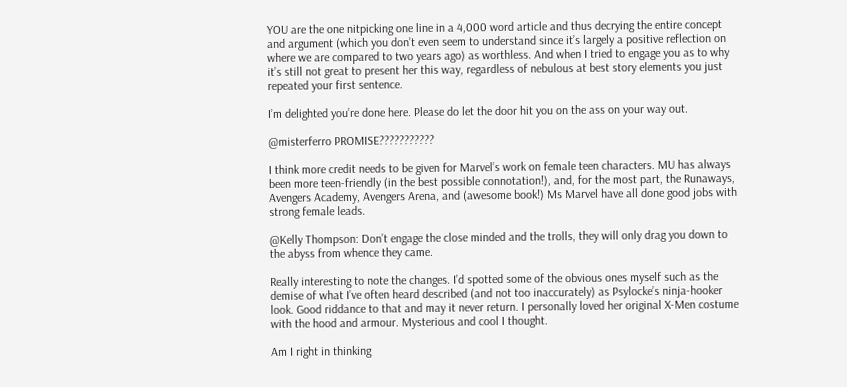YOU are the one nitpicking one line in a 4,000 word article and thus decrying the entire concept and argument (which you don’t even seem to understand since it’s largely a positive reflection on where we are compared to two years ago) as worthless. And when I tried to engage you as to why it’s still not great to present her this way, regardless of nebulous at best story elements you just repeated your first sentence.

I’m delighted you’re done here. Please do let the door hit you on the ass on your way out.

@misterferro PROMISE???????????

I think more credit needs to be given for Marvel’s work on female teen characters. MU has always been more teen-friendly (in the best possible connotation!), and, for the most part, the Runaways, Avengers Academy, Avengers Arena, and (awesome book!) Ms Marvel have all done good jobs with strong female leads.

@Kelly Thompson: Don’t engage the close minded and the trolls, they will only drag you down to the abyss from whence they came.

Really interesting to note the changes. I’d spotted some of the obvious ones myself such as the demise of what I’ve often heard described (and not too inaccurately) as Psylocke’s ninja-hooker look. Good riddance to that and may it never return. I personally loved her original X-Men costume with the hood and armour. Mysterious and cool I thought.

Am I right in thinking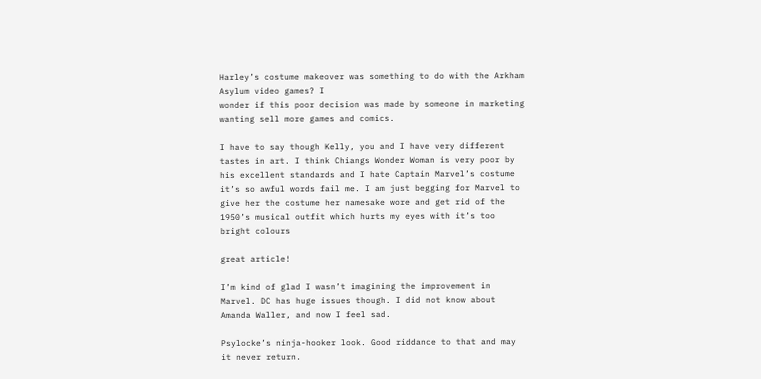Harley’s costume makeover was something to do with the Arkham Asylum video games? I
wonder if this poor decision was made by someone in marketing wanting sell more games and comics.

I have to say though Kelly, you and I have very different tastes in art. I think Chiangs Wonder Woman is very poor by his excellent standards and I hate Captain Marvel’s costume it’s so awful words fail me. I am just begging for Marvel to give her the costume her namesake wore and get rid of the 1950’s musical outfit which hurts my eyes with it’s too bright colours

great article!

I’m kind of glad I wasn’t imagining the improvement in Marvel. DC has huge issues though. I did not know about Amanda Waller, and now I feel sad.

Psylocke’s ninja-hooker look. Good riddance to that and may it never return.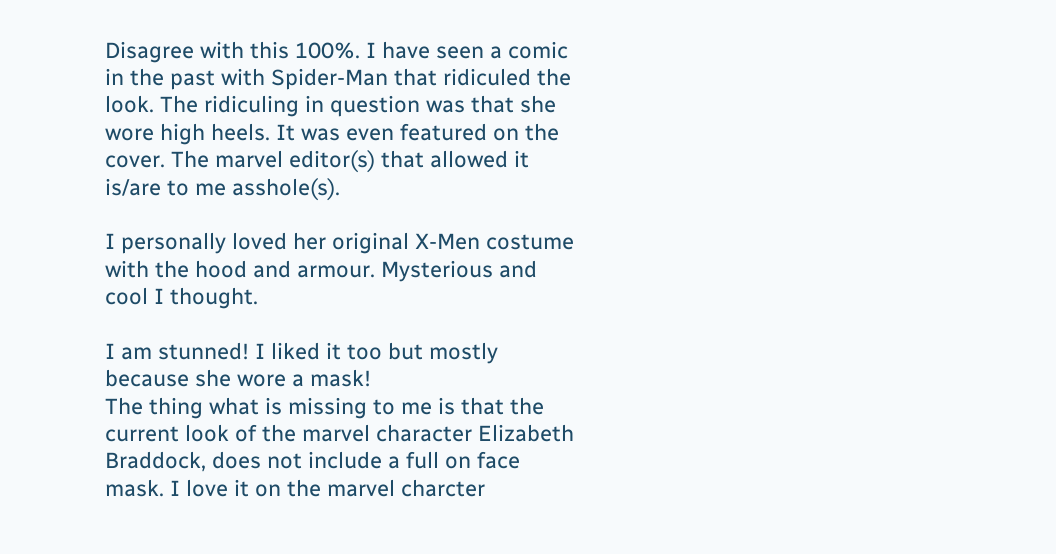Disagree with this 100%. I have seen a comic in the past with Spider-Man that ridiculed the look. The ridiculing in question was that she wore high heels. It was even featured on the cover. The marvel editor(s) that allowed it is/are to me asshole(s).

I personally loved her original X-Men costume with the hood and armour. Mysterious and cool I thought.

I am stunned! I liked it too but mostly because she wore a mask!
The thing what is missing to me is that the current look of the marvel character Elizabeth Braddock, does not include a full on face mask. I love it on the marvel charcter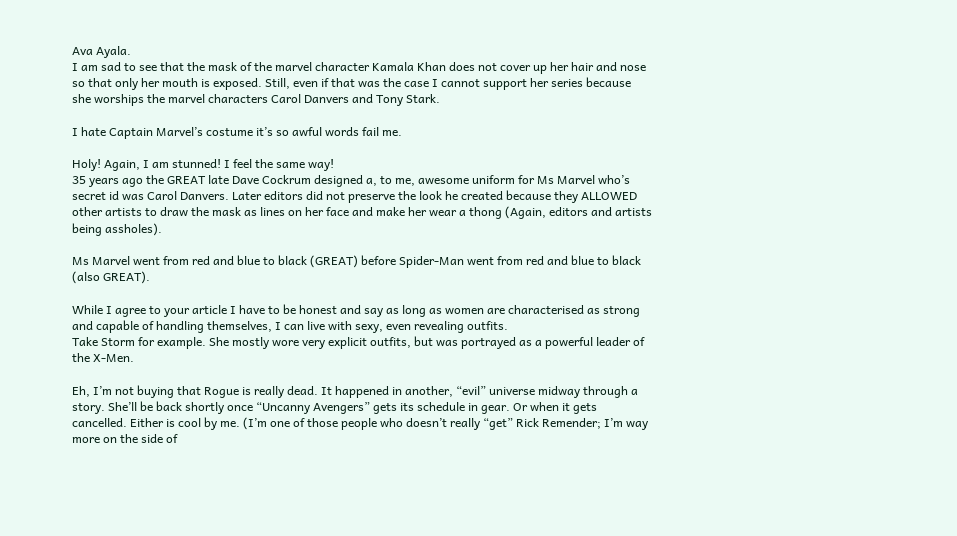Ava Ayala.
I am sad to see that the mask of the marvel character Kamala Khan does not cover up her hair and nose so that only her mouth is exposed. Still, even if that was the case I cannot support her series because she worships the marvel characters Carol Danvers and Tony Stark.

I hate Captain Marvel’s costume it’s so awful words fail me.

Holy! Again, I am stunned! I feel the same way!
35 years ago the GREAT late Dave Cockrum designed a, to me, awesome uniform for Ms Marvel who’s secret id was Carol Danvers. Later editors did not preserve the look he created because they ALLOWED other artists to draw the mask as lines on her face and make her wear a thong (Again, editors and artists being assholes).

Ms Marvel went from red and blue to black (GREAT) before Spider-Man went from red and blue to black (also GREAT).

While I agree to your article I have to be honest and say as long as women are characterised as strong and capable of handling themselves, I can live with sexy, even revealing outfits.
Take Storm for example. She mostly wore very explicit outfits, but was portrayed as a powerful leader of the X-Men.

Eh, I’m not buying that Rogue is really dead. It happened in another, “evil” universe midway through a story. She’ll be back shortly once “Uncanny Avengers” gets its schedule in gear. Or when it gets cancelled. Either is cool by me. (I’m one of those people who doesn’t really “get” Rick Remender; I’m way more on the side of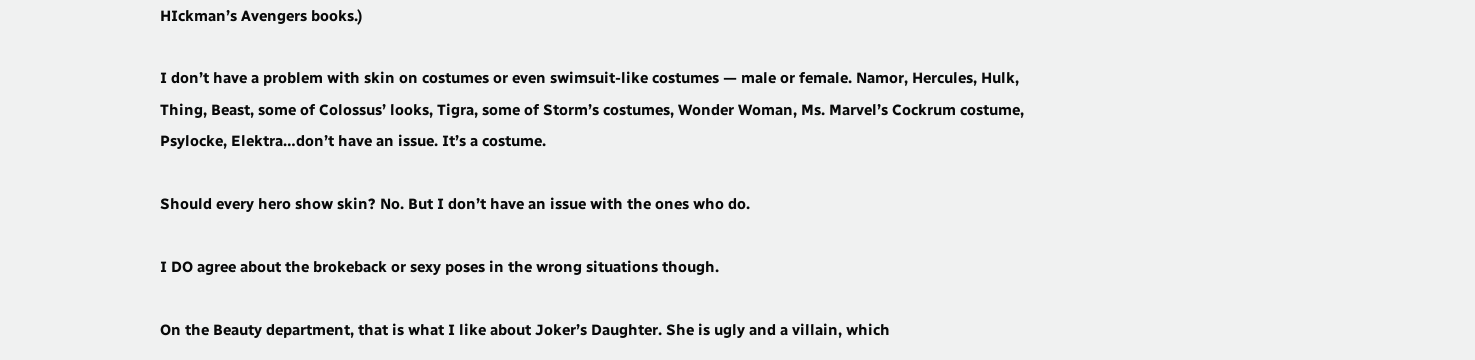HIckman’s Avengers books.)

I don’t have a problem with skin on costumes or even swimsuit-like costumes — male or female. Namor, Hercules, Hulk, Thing, Beast, some of Colossus’ looks, Tigra, some of Storm’s costumes, Wonder Woman, Ms. Marvel’s Cockrum costume, Psylocke, Elektra…don’t have an issue. It’s a costume.

Should every hero show skin? No. But I don’t have an issue with the ones who do.

I DO agree about the brokeback or sexy poses in the wrong situations though.

On the Beauty department, that is what I like about Joker’s Daughter. She is ugly and a villain, which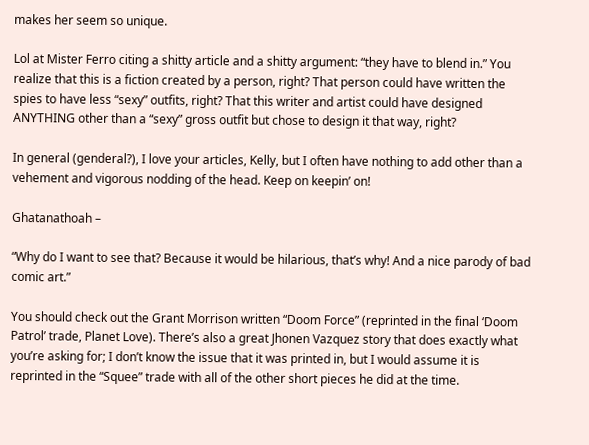makes her seem so unique.

Lol at Mister Ferro citing a shitty article and a shitty argument: “they have to blend in.” You realize that this is a fiction created by a person, right? That person could have written the spies to have less “sexy” outfits, right? That this writer and artist could have designed ANYTHING other than a “sexy” gross outfit but chose to design it that way, right?

In general (genderal?), I love your articles, Kelly, but I often have nothing to add other than a vehement and vigorous nodding of the head. Keep on keepin’ on!

Ghatanathoah –

“Why do I want to see that? Because it would be hilarious, that’s why! And a nice parody of bad comic art.”

You should check out the Grant Morrison written “Doom Force” (reprinted in the final ‘Doom Patrol’ trade, Planet Love). There’s also a great Jhonen Vazquez story that does exactly what you’re asking for; I don’t know the issue that it was printed in, but I would assume it is reprinted in the “Squee” trade with all of the other short pieces he did at the time.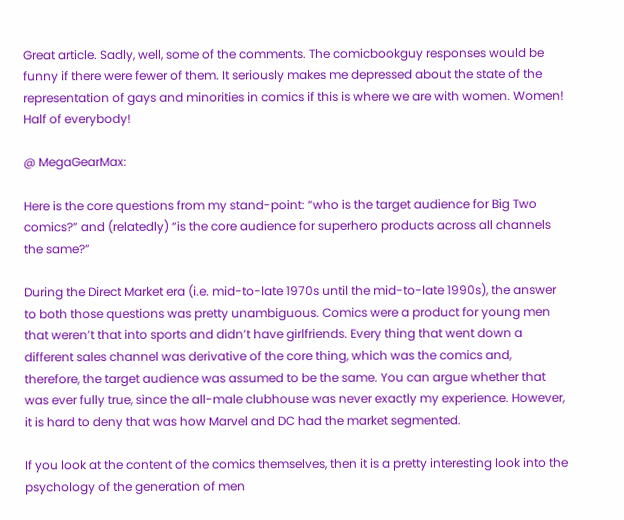Great article. Sadly, well, some of the comments. The comicbookguy responses would be funny if there were fewer of them. It seriously makes me depressed about the state of the representation of gays and minorities in comics if this is where we are with women. Women! Half of everybody!

@ MegaGearMax:

Here is the core questions from my stand-point: “who is the target audience for Big Two comics?” and (relatedly) “is the core audience for superhero products across all channels the same?”

During the Direct Market era (i.e. mid-to-late 1970s until the mid-to-late 1990s), the answer to both those questions was pretty unambiguous. Comics were a product for young men that weren’t that into sports and didn’t have girlfriends. Every thing that went down a different sales channel was derivative of the core thing, which was the comics and, therefore, the target audience was assumed to be the same. You can argue whether that was ever fully true, since the all-male clubhouse was never exactly my experience. However, it is hard to deny that was how Marvel and DC had the market segmented.

If you look at the content of the comics themselves, then it is a pretty interesting look into the psychology of the generation of men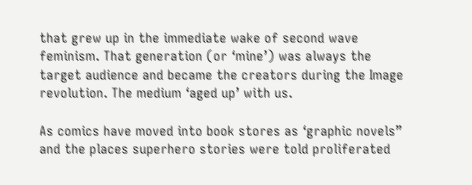that grew up in the immediate wake of second wave feminism. That generation (or ‘mine’) was always the target audience and became the creators during the Image revolution. The medium ‘aged up’ with us.

As comics have moved into book stores as ‘graphic novels” and the places superhero stories were told proliferated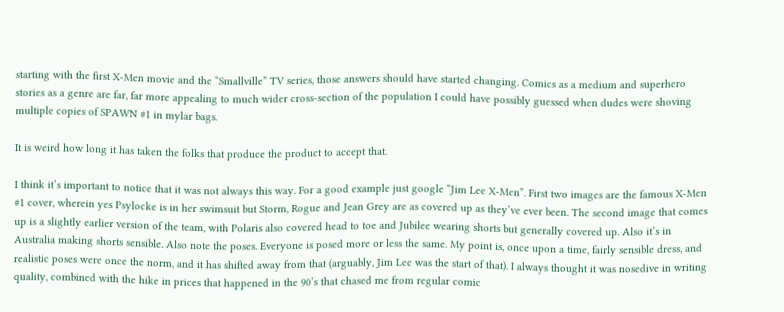starting with the first X-Men movie and the “Smallville” TV series, those answers should have started changing. Comics as a medium and superhero stories as a genre are far, far more appealing to much wider cross-section of the population I could have possibly guessed when dudes were shoving multiple copies of SPAWN #1 in mylar bags.

It is weird how long it has taken the folks that produce the product to accept that.

I think it’s important to notice that it was not always this way. For a good example just google “Jim Lee X-Men”. First two images are the famous X-Men #1 cover, wherein yes Psylocke is in her swimsuit but Storm, Rogue and Jean Grey are as covered up as they’ve ever been. The second image that comes up is a slightly earlier version of the team, with Polaris also covered head to toe and Jubilee wearing shorts but generally covered up. Also it’s in Australia making shorts sensible. Also note the poses. Everyone is posed more or less the same. My point is, once upon a time, fairly sensible dress, and realistic poses were once the norm, and it has shifted away from that (arguably, Jim Lee was the start of that). I always thought it was nosedive in writing quality, combined with the hike in prices that happened in the 90’s that chased me from regular comic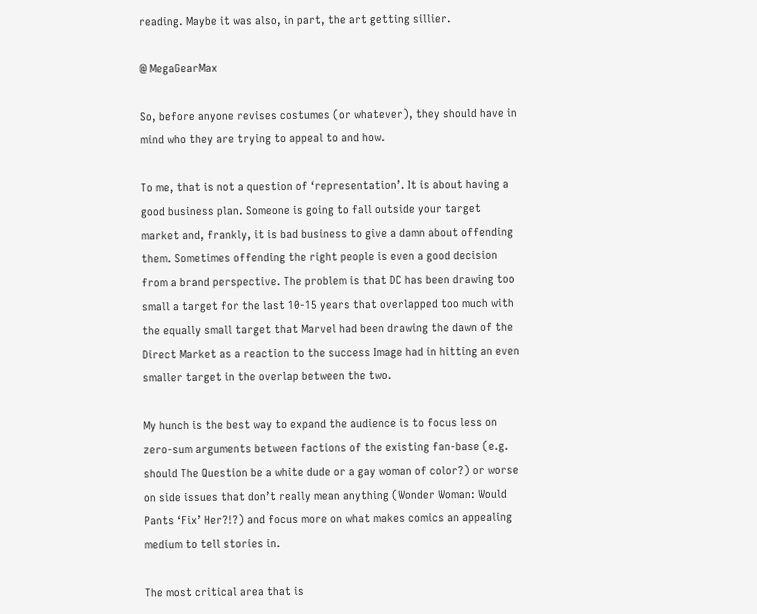reading. Maybe it was also, in part, the art getting sillier.

@ MegaGearMax

So, before anyone revises costumes (or whatever), they should have in mind who they are trying to appeal to and how.

To me, that is not a question of ‘representation’. It is about having a good business plan. Someone is going to fall outside your target market and, frankly, it is bad business to give a damn about offending them. Sometimes offending the right people is even a good decision from a brand perspective. The problem is that DC has been drawing too small a target for the last 10-15 years that overlapped too much with the equally small target that Marvel had been drawing the dawn of the Direct Market as a reaction to the success Image had in hitting an even smaller target in the overlap between the two.

My hunch is the best way to expand the audience is to focus less on zero-sum arguments between factions of the existing fan-base (e.g. should The Question be a white dude or a gay woman of color?) or worse on side issues that don’t really mean anything (Wonder Woman: Would Pants ‘Fix’ Her?!?) and focus more on what makes comics an appealing medium to tell stories in.

The most critical area that is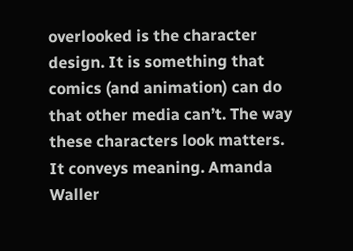overlooked is the character design. It is something that comics (and animation) can do that other media can’t. The way these characters look matters. It conveys meaning. Amanda Waller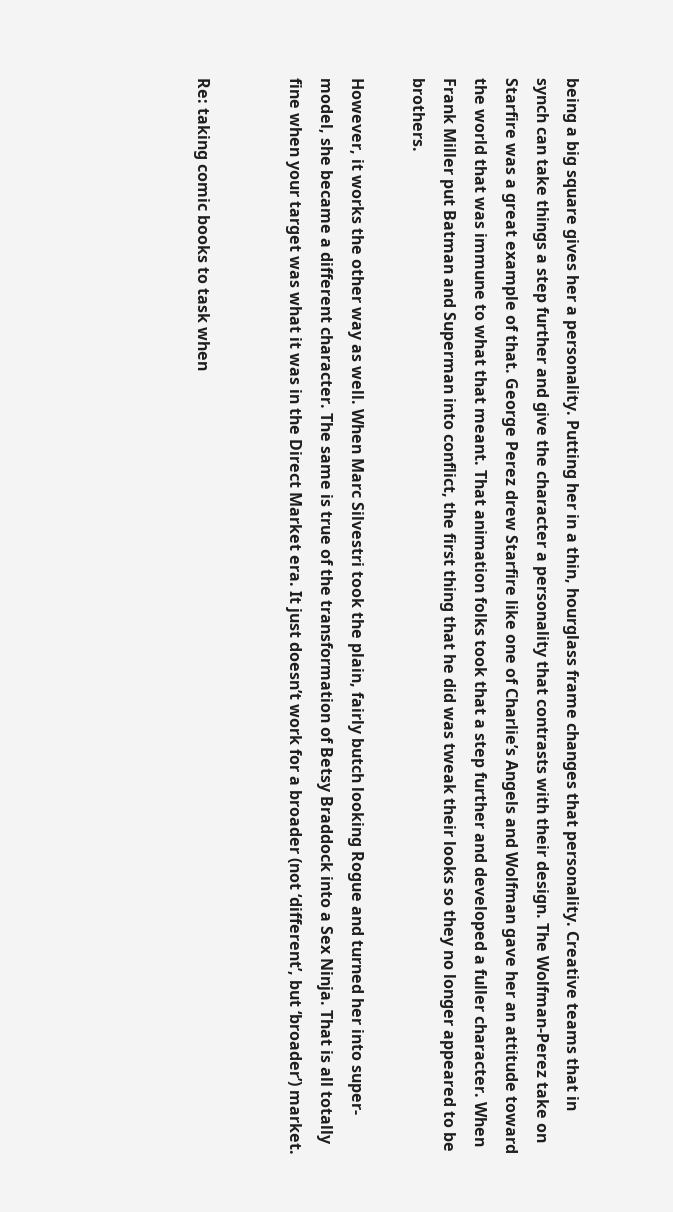being a big square gives her a personality. Putting her in a thin, hourglass frame changes that personality. Creative teams that in synch can take things a step further and give the character a personality that contrasts with their design. The Wolfman-Perez take on Starfire was a great example of that. George Perez drew Starfire like one of Charlie’s Angels and Wolfman gave her an attitude toward the world that was immune to what that meant. That animation folks took that a step further and developed a fuller character. When Frank Miller put Batman and Superman into conflict, the first thing that he did was tweak their looks so they no longer appeared to be brothers.

However, it works the other way as well. When Marc Silvestri took the plain, fairly butch looking Rogue and turned her into super-model, she became a different character. The same is true of the transformation of Betsy Braddock into a Sex Ninja. That is all totally fine when your target was what it was in the Direct Market era. It just doesn’t work for a broader (not ‘different’, but ‘broader’) market.


Re: taking comic books to task when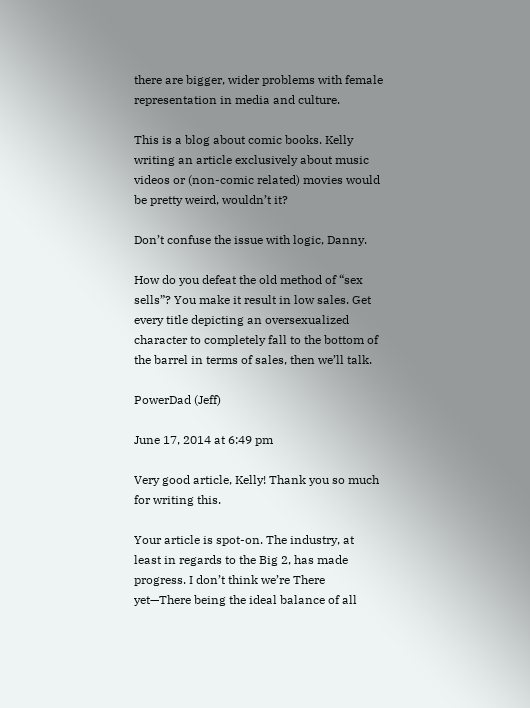there are bigger, wider problems with female representation in media and culture.

This is a blog about comic books. Kelly writing an article exclusively about music videos or (non-comic related) movies would be pretty weird, wouldn’t it?

Don’t confuse the issue with logic, Danny.

How do you defeat the old method of “sex sells”? You make it result in low sales. Get every title depicting an oversexualized character to completely fall to the bottom of the barrel in terms of sales, then we’ll talk.

PowerDad (Jeff)

June 17, 2014 at 6:49 pm

Very good article, Kelly! Thank you so much for writing this.

Your article is spot-on. The industry, at least in regards to the Big 2, has made progress. I don’t think we’re There yet—There being the ideal balance of all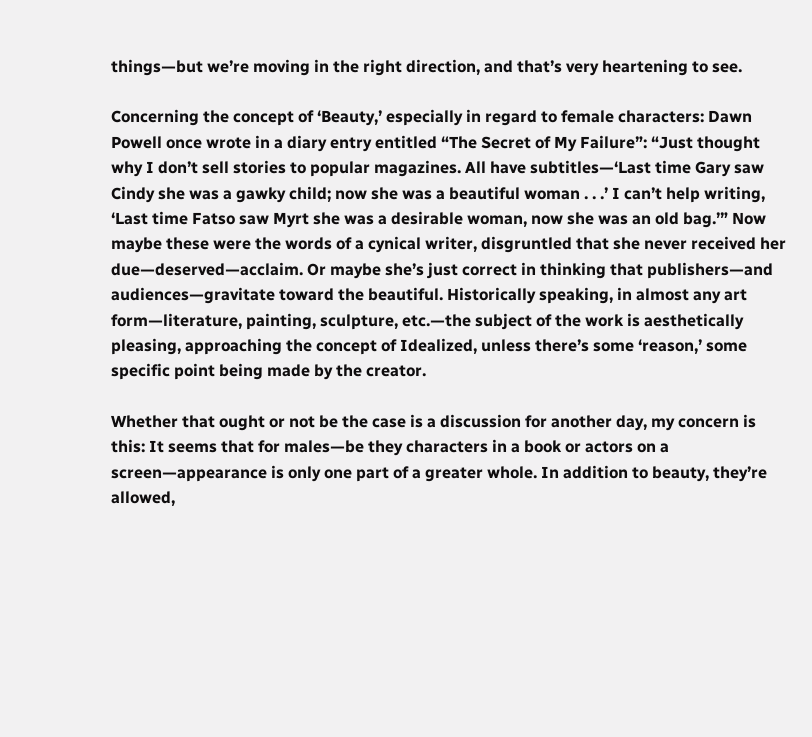things—but we’re moving in the right direction, and that’s very heartening to see.

Concerning the concept of ‘Beauty,’ especially in regard to female characters: Dawn Powell once wrote in a diary entry entitled “The Secret of My Failure”: “Just thought why I don’t sell stories to popular magazines. All have subtitles—‘Last time Gary saw Cindy she was a gawky child; now she was a beautiful woman . . .’ I can’t help writing, ‘Last time Fatso saw Myrt she was a desirable woman, now she was an old bag.’” Now maybe these were the words of a cynical writer, disgruntled that she never received her due—deserved—acclaim. Or maybe she’s just correct in thinking that publishers—and audiences—gravitate toward the beautiful. Historically speaking, in almost any art form—literature, painting, sculpture, etc.—the subject of the work is aesthetically pleasing, approaching the concept of Idealized, unless there’s some ‘reason,’ some specific point being made by the creator.

Whether that ought or not be the case is a discussion for another day, my concern is this: It seems that for males—be they characters in a book or actors on a screen—appearance is only one part of a greater whole. In addition to beauty, they’re allowed,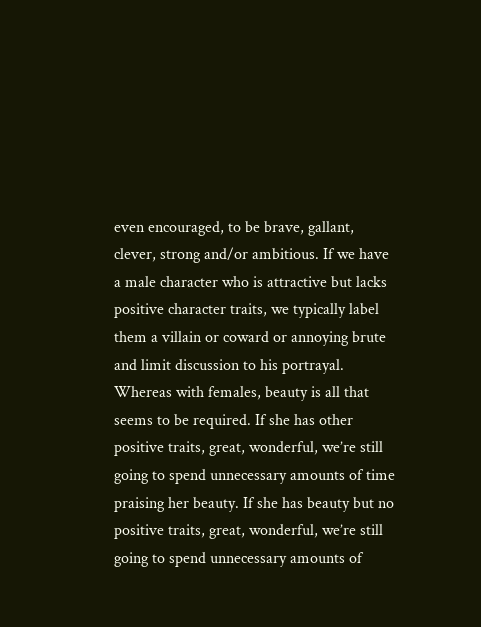even encouraged, to be brave, gallant, clever, strong and/or ambitious. If we have a male character who is attractive but lacks positive character traits, we typically label them a villain or coward or annoying brute and limit discussion to his portrayal. Whereas with females, beauty is all that seems to be required. If she has other positive traits, great, wonderful, we’re still going to spend unnecessary amounts of time praising her beauty. If she has beauty but no positive traits, great, wonderful, we’re still going to spend unnecessary amounts of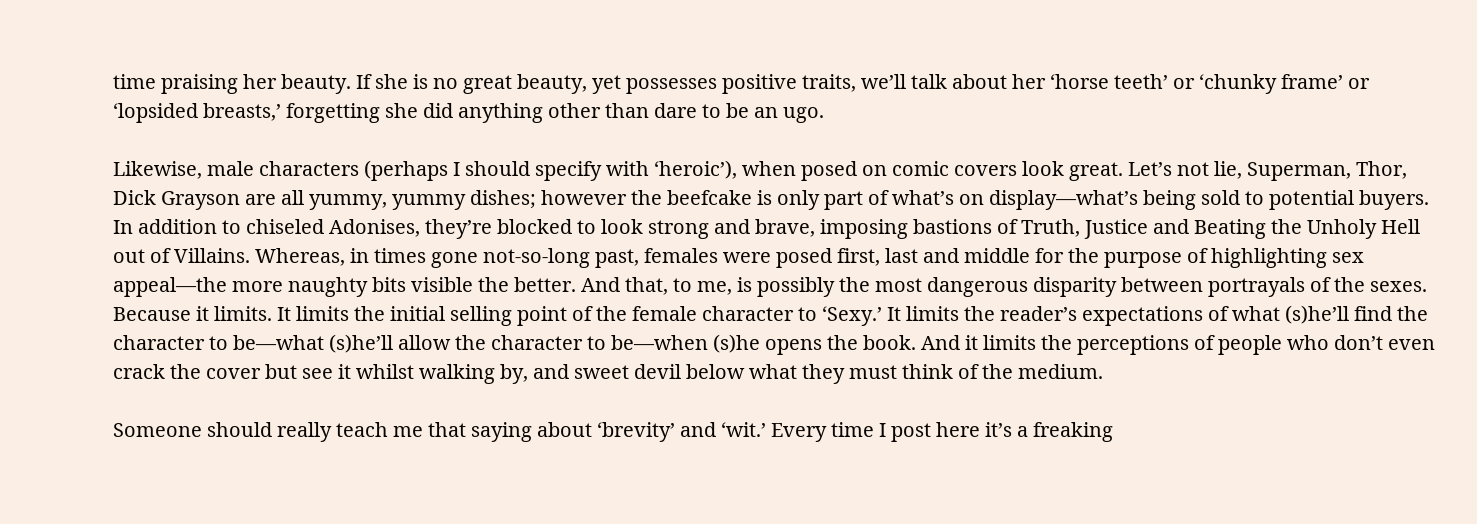time praising her beauty. If she is no great beauty, yet possesses positive traits, we’ll talk about her ‘horse teeth’ or ‘chunky frame’ or ‘lopsided breasts,’ forgetting she did anything other than dare to be an ugo.

Likewise, male characters (perhaps I should specify with ‘heroic’), when posed on comic covers look great. Let’s not lie, Superman, Thor, Dick Grayson are all yummy, yummy dishes; however the beefcake is only part of what’s on display—what’s being sold to potential buyers. In addition to chiseled Adonises, they’re blocked to look strong and brave, imposing bastions of Truth, Justice and Beating the Unholy Hell out of Villains. Whereas, in times gone not-so-long past, females were posed first, last and middle for the purpose of highlighting sex appeal—the more naughty bits visible the better. And that, to me, is possibly the most dangerous disparity between portrayals of the sexes. Because it limits. It limits the initial selling point of the female character to ‘Sexy.’ It limits the reader’s expectations of what (s)he’ll find the character to be—what (s)he’ll allow the character to be—when (s)he opens the book. And it limits the perceptions of people who don’t even crack the cover but see it whilst walking by, and sweet devil below what they must think of the medium.

Someone should really teach me that saying about ‘brevity’ and ‘wit.’ Every time I post here it’s a freaking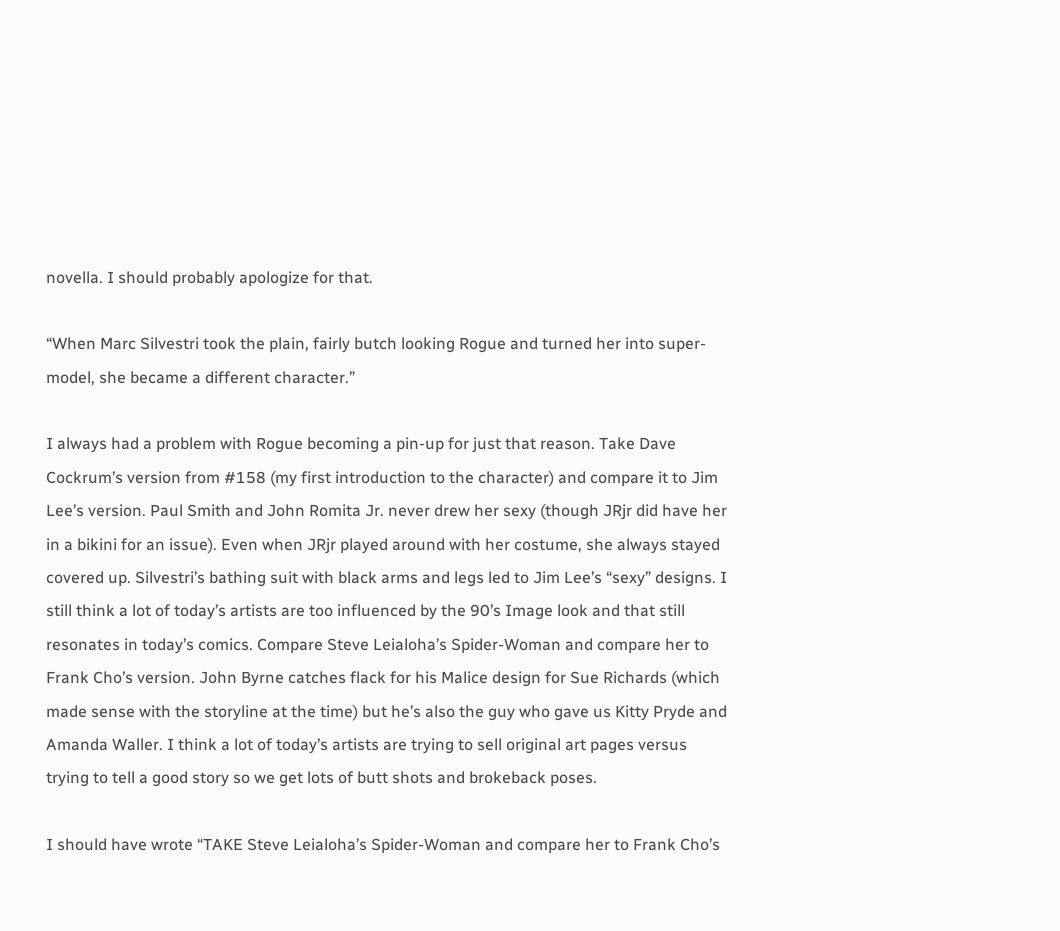novella. I should probably apologize for that.

“When Marc Silvestri took the plain, fairly butch looking Rogue and turned her into super-model, she became a different character.”

I always had a problem with Rogue becoming a pin-up for just that reason. Take Dave Cockrum’s version from #158 (my first introduction to the character) and compare it to Jim Lee’s version. Paul Smith and John Romita Jr. never drew her sexy (though JRjr did have her in a bikini for an issue). Even when JRjr played around with her costume, she always stayed covered up. Silvestri’s bathing suit with black arms and legs led to Jim Lee’s “sexy” designs. I still think a lot of today’s artists are too influenced by the 90’s Image look and that still resonates in today’s comics. Compare Steve Leialoha’s Spider-Woman and compare her to Frank Cho’s version. John Byrne catches flack for his Malice design for Sue Richards (which made sense with the storyline at the time) but he’s also the guy who gave us Kitty Pryde and Amanda Waller. I think a lot of today’s artists are trying to sell original art pages versus trying to tell a good story so we get lots of butt shots and brokeback poses.

I should have wrote “TAKE Steve Leialoha’s Spider-Woman and compare her to Frank Cho’s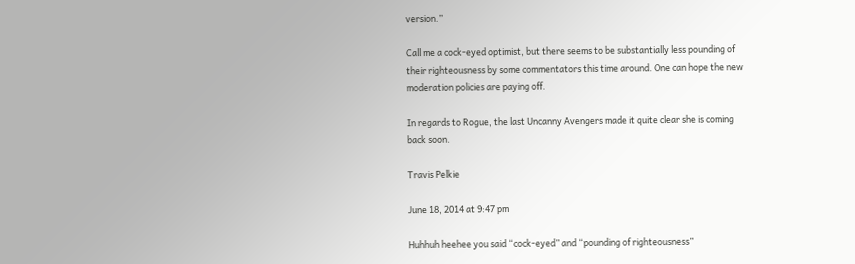version.”

Call me a cock-eyed optimist, but there seems to be substantially less pounding of their righteousness by some commentators this time around. One can hope the new moderation policies are paying off.

In regards to Rogue, the last Uncanny Avengers made it quite clear she is coming back soon.

Travis Pelkie

June 18, 2014 at 9:47 pm

Huhhuh heehee you said “cock-eyed” and “pounding of righteousness”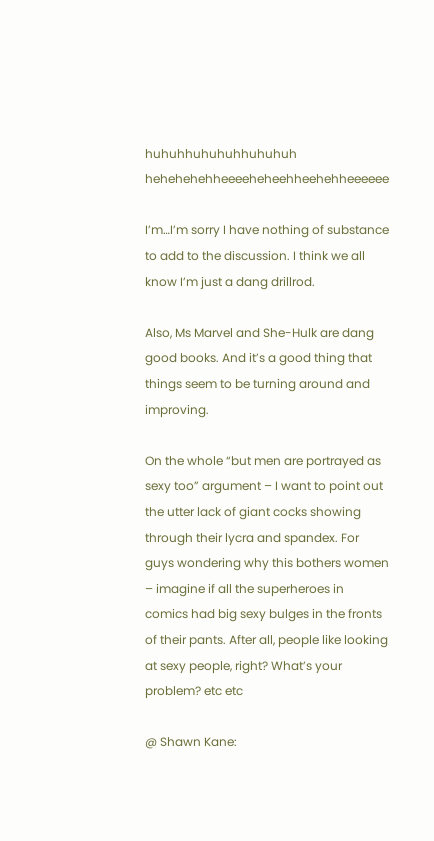huhuhhuhuhuhhuhuhuh hehehehehheeeeheheehheehehheeeeee

I’m…I’m sorry I have nothing of substance to add to the discussion. I think we all know I’m just a dang drillrod.

Also, Ms Marvel and She-Hulk are dang good books. And it’s a good thing that things seem to be turning around and improving.

On the whole “but men are portrayed as sexy too” argument – I want to point out the utter lack of giant cocks showing through their lycra and spandex. For guys wondering why this bothers women – imagine if all the superheroes in comics had big sexy bulges in the fronts of their pants. After all, people like looking at sexy people, right? What’s your problem? etc etc

@ Shawn Kane: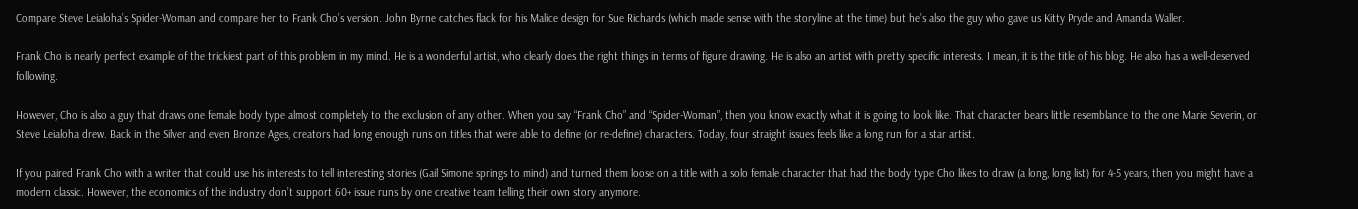Compare Steve Leialoha’s Spider-Woman and compare her to Frank Cho’s version. John Byrne catches flack for his Malice design for Sue Richards (which made sense with the storyline at the time) but he’s also the guy who gave us Kitty Pryde and Amanda Waller.

Frank Cho is nearly perfect example of the trickiest part of this problem in my mind. He is a wonderful artist, who clearly does the right things in terms of figure drawing. He is also an artist with pretty specific interests. I mean, it is the title of his blog. He also has a well-deserved following.

However, Cho is also a guy that draws one female body type almost completely to the exclusion of any other. When you say “Frank Cho” and “Spider-Woman”, then you know exactly what it is going to look like. That character bears little resemblance to the one Marie Severin, or Steve Leialoha drew. Back in the Silver and even Bronze Ages, creators had long enough runs on titles that were able to define (or re-define) characters. Today, four straight issues feels like a long run for a star artist.

If you paired Frank Cho with a writer that could use his interests to tell interesting stories (Gail Simone springs to mind) and turned them loose on a title with a solo female character that had the body type Cho likes to draw (a long, long list) for 4-5 years, then you might have a modern classic. However, the economics of the industry don’t support 60+ issue runs by one creative team telling their own story anymore.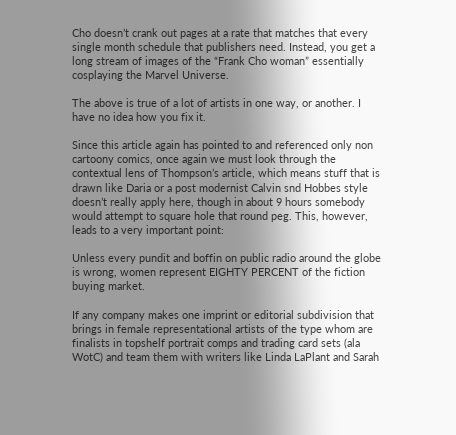Cho doesn’t crank out pages at a rate that matches that every single month schedule that publishers need. Instead, you get a long stream of images of the “Frank Cho woman” essentially cosplaying the Marvel Universe.

The above is true of a lot of artists in one way, or another. I have no idea how you fix it.

Since this article again has pointed to and referenced only non cartoony comics, once again we must look through the contextual lens of Thompson’s article, which means stuff that is drawn like Daria or a post modernist Calvin snd Hobbes style doesn’t really apply here, though in about 9 hours somebody would attempt to square hole that round peg. This, however, leads to a very important point:

Unless every pundit and boffin on public radio around the globe is wrong, women represent EIGHTY PERCENT of the fiction buying market.

If any company makes one imprint or editorial subdivision that brings in female representational artists of the type whom are finalists in topshelf portrait comps and trading card sets (ala WotC) and team them with writers like Linda LaPlant and Sarah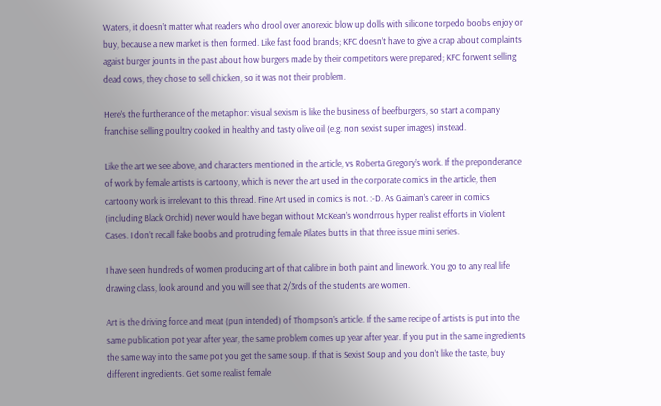Waters, it doesn’t matter what readers who drool over anorexic blow up dolls with silicone torpedo boobs enjoy or buy, because a new market is then formed. Like fast food brands; KFC doesn’t have to give a crap about complaints agaist burger jounts in the past about how burgers made by their competitors were prepared; KFC forwent selling dead cows, they chose to sell chicken, so it was not their problem.

Here’s the furtherance of the metaphor: visual sexism is like the business of beefburgers, so start a company franchise selling poultry cooked in healthy and tasty olive oil (e.g. non sexist super images) instead.

Like the art we see above, and characters mentioned in the article, vs Roberta Gregory’s work. If the preponderance of work by female artists is cartoony, which is never the art used in the corporate comics in the article, then cartoony work is irrelevant to this thread. Fine Art used in comics is not. :-D. As Gaiman’s career in comics (including Black Orchid) never would have began without McKean’s wondrrous hyper realist efforts in Violent Cases. I don’t recall fake boobs and protruding female Pilates butts in that three issue mini series.

I have seen hundreds of women producing art of that calibre in both paint and linework. You go to any real life drawing class, look around and you will see that 2/3rds of the students are women.

Art is the driving force and meat (pun intended) of Thompson’s article. If the same recipe of artists is put into the same publication pot year after year, the same problem comes up year after year. If you put in the same ingredients the same way into the same pot you get the same soup. If that is Sexist Soup and you don’t like the taste, buy different ingredients. Get some realist female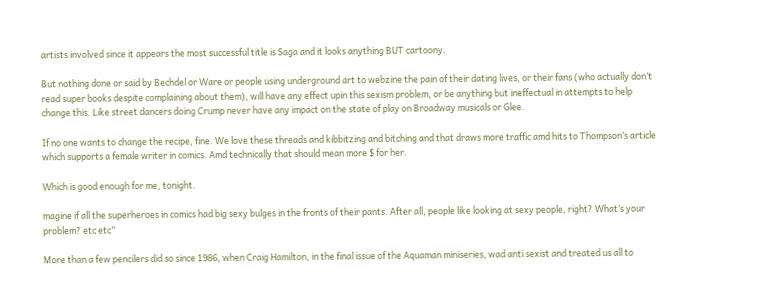artists involved since it appears the most successful title is Saga and it looks anything BUT cartoony.

But nothing done or said by Bechdel or Ware or people using underground art to webzine the pain of their dating lives, or their fans (who actually don’t read super books despite complaining about them), will have any effect upin this sexism problem, or be anything but ineffectual in attempts to help change this. Like street dancers doing Crump never have any impact on the state of play on Broadway musicals or Glee.

If no one wants to change the recipe, fine. We love these threads and kibbitzing and bitching and that draws more traffic amd hits to Thompson’s article which supports a female writer in comics. Amd technically that should mean more $ for her.

Which is good enough for me, tonight.

magine if all the superheroes in comics had big sexy bulges in the fronts of their pants. After all, people like looking at sexy people, right? What’s your problem? etc etc”

More than a few pencilers did so since 1986, when Craig Hamilton, in the final issue of the Aquaman miniseries, wad anti sexist and treated us all to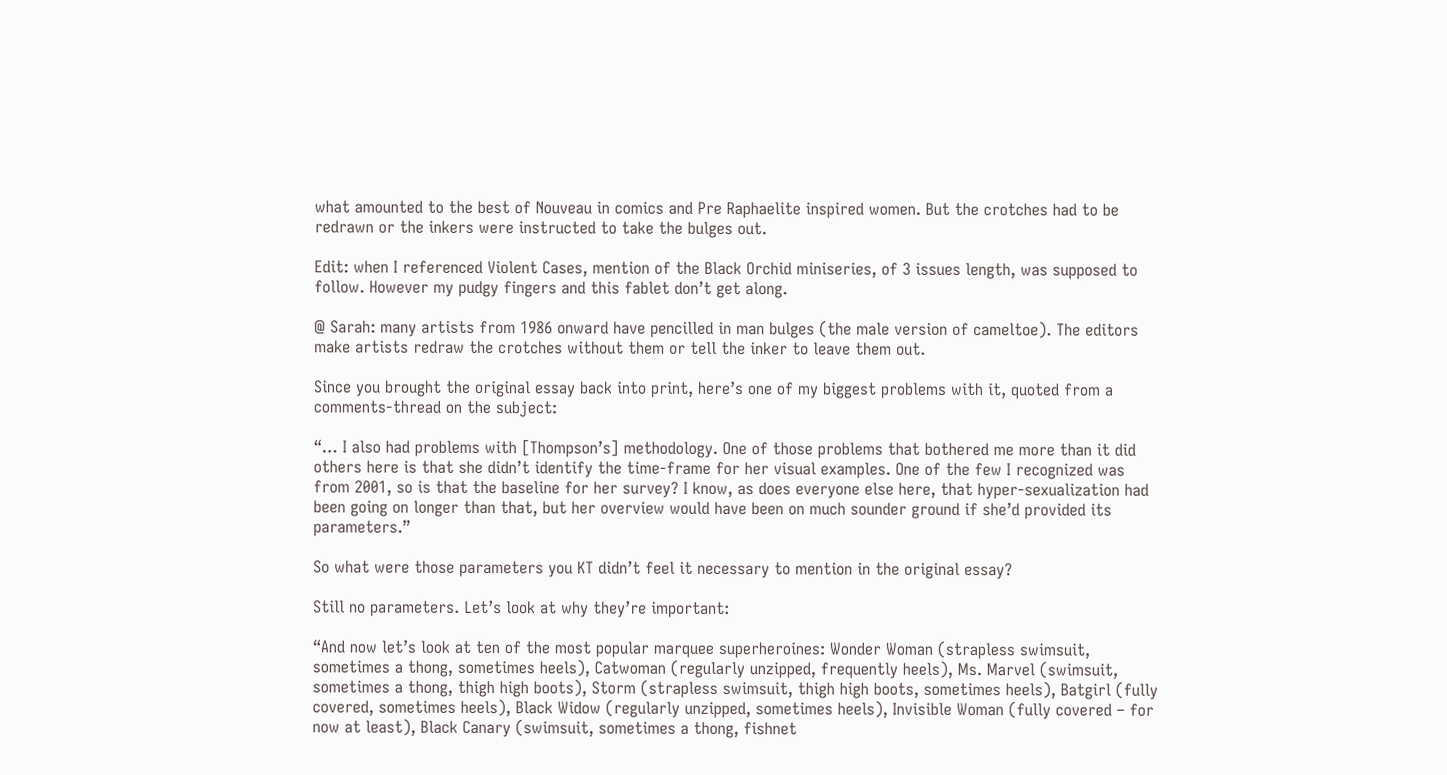what amounted to the best of Nouveau in comics and Pre Raphaelite inspired women. But the crotches had to be redrawn or the inkers were instructed to take the bulges out.

Edit: when I referenced Violent Cases, mention of the Black Orchid miniseries, of 3 issues length, was supposed to follow. However my pudgy fingers and this fablet don’t get along.

@ Sarah: many artists from 1986 onward have pencilled in man bulges (the male version of cameltoe). The editors make artists redraw the crotches without them or tell the inker to leave them out.

Since you brought the original essay back into print, here’s one of my biggest problems with it, quoted from a comments-thread on the subject:

“… I also had problems with [Thompson’s] methodology. One of those problems that bothered me more than it did others here is that she didn’t identify the time-frame for her visual examples. One of the few I recognized was from 2001, so is that the baseline for her survey? I know, as does everyone else here, that hyper-sexualization had been going on longer than that, but her overview would have been on much sounder ground if she’d provided its parameters.”

So what were those parameters you KT didn’t feel it necessary to mention in the original essay?

Still no parameters. Let’s look at why they’re important:

“And now let’s look at ten of the most popular marquee superheroines: Wonder Woman (strapless swimsuit, sometimes a thong, sometimes heels), Catwoman (regularly unzipped, frequently heels), Ms. Marvel (swimsuit, sometimes a thong, thigh high boots), Storm (strapless swimsuit, thigh high boots, sometimes heels), Batgirl (fully covered, sometimes heels), Black Widow (regularly unzipped, sometimes heels), Invisible Woman (fully covered – for now at least), Black Canary (swimsuit, sometimes a thong, fishnet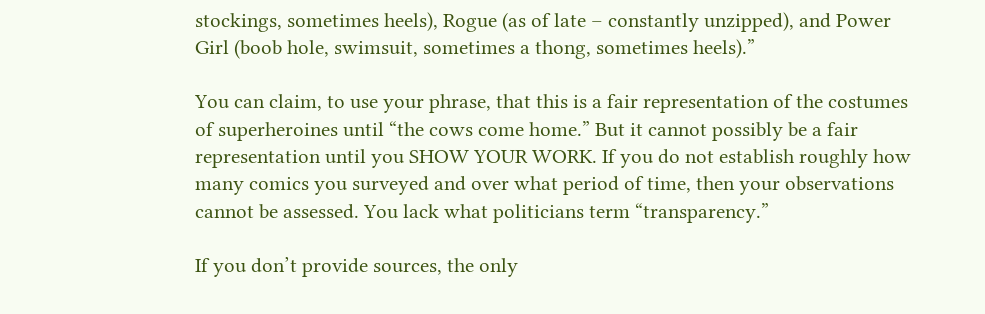stockings, sometimes heels), Rogue (as of late – constantly unzipped), and Power Girl (boob hole, swimsuit, sometimes a thong, sometimes heels).”

You can claim, to use your phrase, that this is a fair representation of the costumes of superheroines until “the cows come home.” But it cannot possibly be a fair representation until you SHOW YOUR WORK. If you do not establish roughly how many comics you surveyed and over what period of time, then your observations cannot be assessed. You lack what politicians term “transparency.”

If you don’t provide sources, the only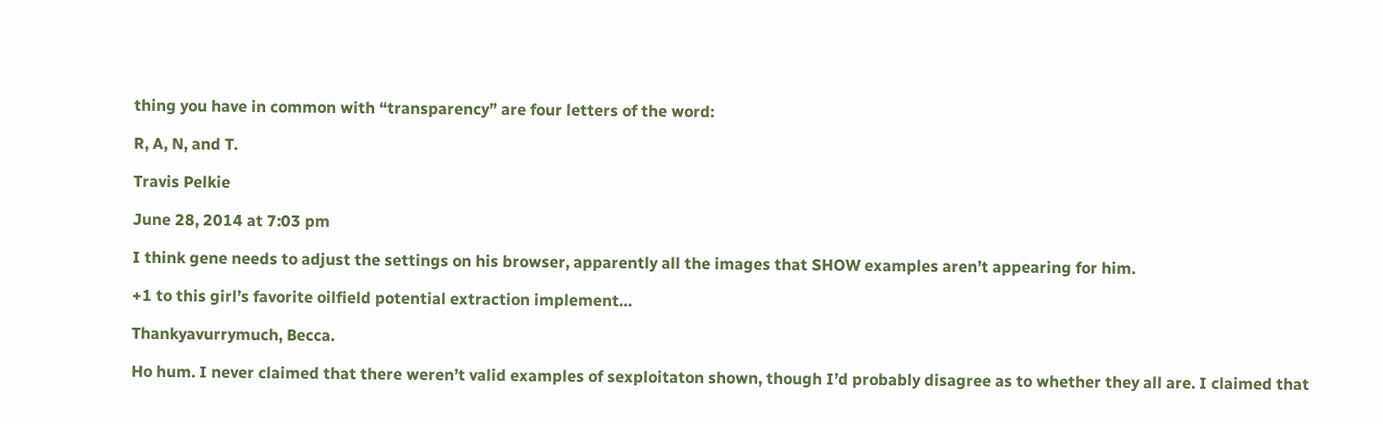thing you have in common with “transparency” are four letters of the word:

R, A, N, and T.

Travis Pelkie

June 28, 2014 at 7:03 pm

I think gene needs to adjust the settings on his browser, apparently all the images that SHOW examples aren’t appearing for him.

+1 to this girl’s favorite oilfield potential extraction implement…

Thankyavurrymuch, Becca.

Ho hum. I never claimed that there weren’t valid examples of sexploitaton shown, though I’d probably disagree as to whether they all are. I claimed that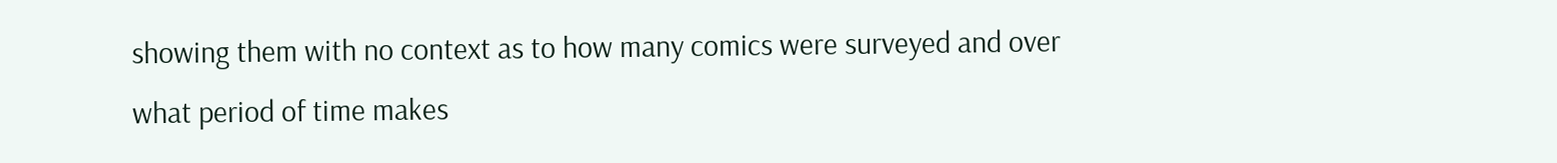showing them with no context as to how many comics were surveyed and over what period of time makes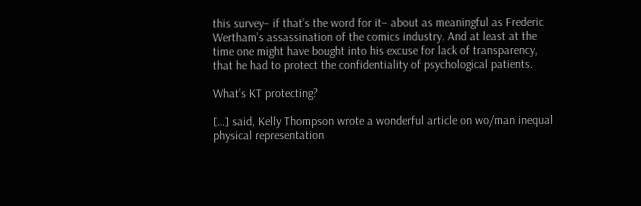this survey– if that’s the word for it– about as meaningful as Frederic Wertham’s assassination of the comics industry. And at least at the time one might have bought into his excuse for lack of transparency, that he had to protect the confidentiality of psychological patients.

What’s KT protecting?

[…] said, Kelly Thompson wrote a wonderful article on wo/man inequal physical representation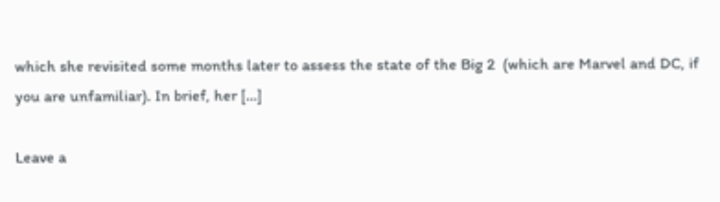which she revisited some months later to assess the state of the Big 2  (which are Marvel and DC, if you are unfamiliar). In brief, her […]

Leave a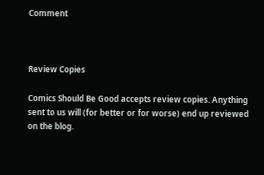Comment



Review Copies

Comics Should Be Good accepts review copies. Anything sent to us will (for better or for worse) end up reviewed on the blog.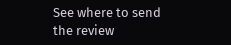See where to send the review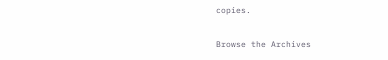copies.

Browse the Archives